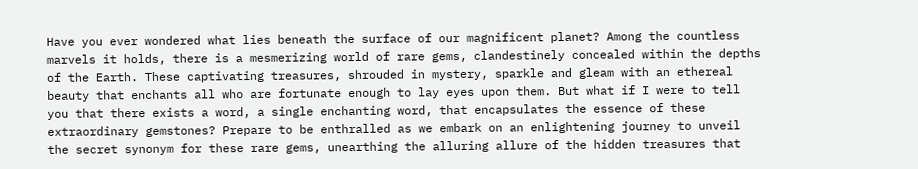Have you ever wondered what lies beneath the surface of our magnificent planet? Among the countless marvels it holds, there is a mesmerizing world of rare gems, clandestinely concealed within the depths of the Earth. These captivating treasures, shrouded in mystery, sparkle and gleam with an ethereal beauty that enchants all who are fortunate enough to lay eyes upon them. But what if I were to tell you that there exists a word, a single enchanting word, that encapsulates the essence of these extraordinary gemstones? Prepare to be enthralled as we embark on an enlightening journey to unveil the secret synonym for these rare gems, unearthing the alluring allure of the hidden treasures that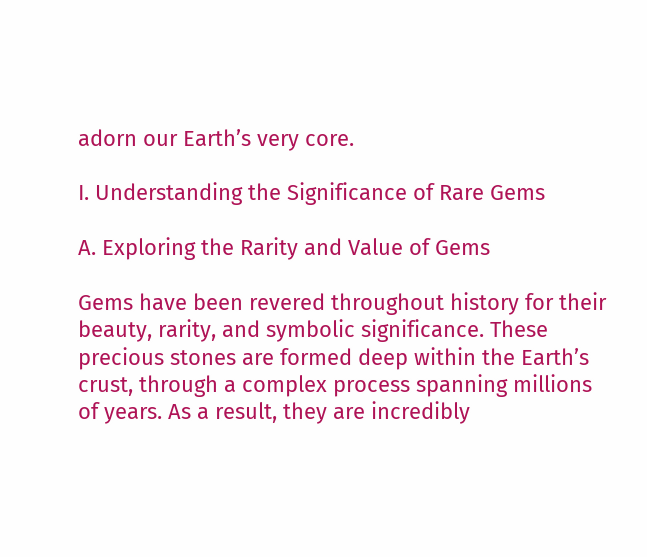adorn our Earth’s very core.

I. Understanding the Significance of Rare Gems

A. Exploring the Rarity and Value of Gems

Gems have been revered throughout history for their beauty, rarity, and symbolic significance. These precious stones are formed deep within the Earth’s crust, through a complex process spanning millions of years. As a result, they are incredibly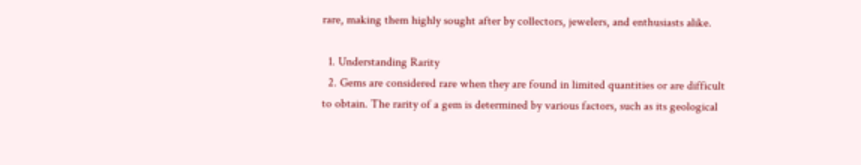rare, making them highly sought after by collectors, jewelers, and enthusiasts alike.

  1. Understanding Rarity
  2. Gems are considered rare when they are found in limited quantities or are difficult to obtain. The rarity of a gem is determined by various factors, such as its geological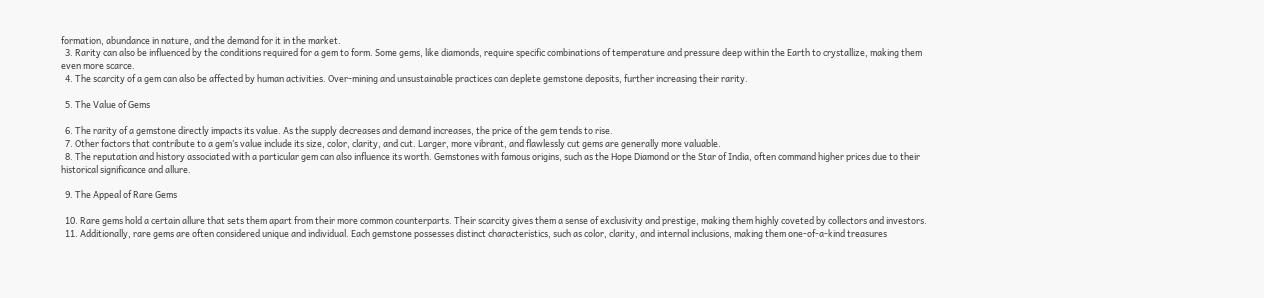formation, abundance in nature, and the demand for it in the market.
  3. Rarity can also be influenced by the conditions required for a gem to form. Some gems, like diamonds, require specific combinations of temperature and pressure deep within the Earth to crystallize, making them even more scarce.
  4. The scarcity of a gem can also be affected by human activities. Over-mining and unsustainable practices can deplete gemstone deposits, further increasing their rarity.

  5. The Value of Gems

  6. The rarity of a gemstone directly impacts its value. As the supply decreases and demand increases, the price of the gem tends to rise.
  7. Other factors that contribute to a gem’s value include its size, color, clarity, and cut. Larger, more vibrant, and flawlessly cut gems are generally more valuable.
  8. The reputation and history associated with a particular gem can also influence its worth. Gemstones with famous origins, such as the Hope Diamond or the Star of India, often command higher prices due to their historical significance and allure.

  9. The Appeal of Rare Gems

  10. Rare gems hold a certain allure that sets them apart from their more common counterparts. Their scarcity gives them a sense of exclusivity and prestige, making them highly coveted by collectors and investors.
  11. Additionally, rare gems are often considered unique and individual. Each gemstone possesses distinct characteristics, such as color, clarity, and internal inclusions, making them one-of-a-kind treasures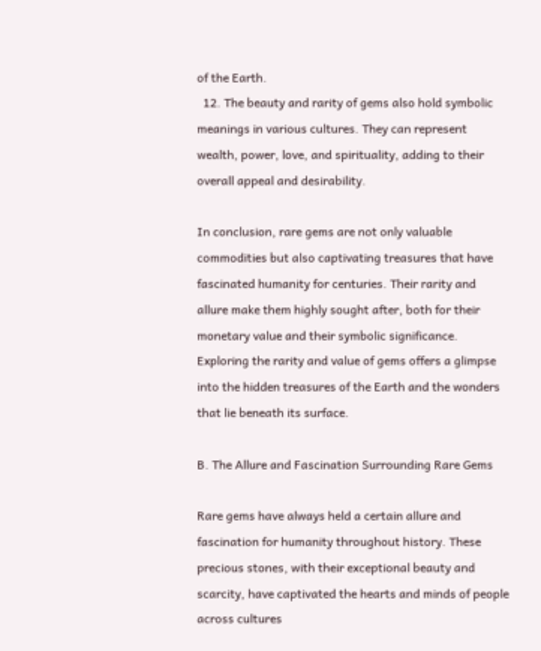of the Earth.
  12. The beauty and rarity of gems also hold symbolic meanings in various cultures. They can represent wealth, power, love, and spirituality, adding to their overall appeal and desirability.

In conclusion, rare gems are not only valuable commodities but also captivating treasures that have fascinated humanity for centuries. Their rarity and allure make them highly sought after, both for their monetary value and their symbolic significance. Exploring the rarity and value of gems offers a glimpse into the hidden treasures of the Earth and the wonders that lie beneath its surface.

B. The Allure and Fascination Surrounding Rare Gems

Rare gems have always held a certain allure and fascination for humanity throughout history. These precious stones, with their exceptional beauty and scarcity, have captivated the hearts and minds of people across cultures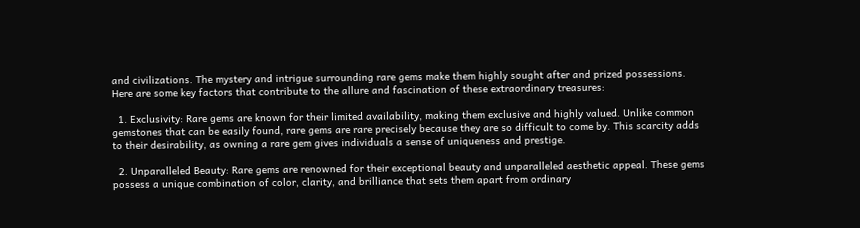and civilizations. The mystery and intrigue surrounding rare gems make them highly sought after and prized possessions. Here are some key factors that contribute to the allure and fascination of these extraordinary treasures:

  1. Exclusivity: Rare gems are known for their limited availability, making them exclusive and highly valued. Unlike common gemstones that can be easily found, rare gems are rare precisely because they are so difficult to come by. This scarcity adds to their desirability, as owning a rare gem gives individuals a sense of uniqueness and prestige.

  2. Unparalleled Beauty: Rare gems are renowned for their exceptional beauty and unparalleled aesthetic appeal. These gems possess a unique combination of color, clarity, and brilliance that sets them apart from ordinary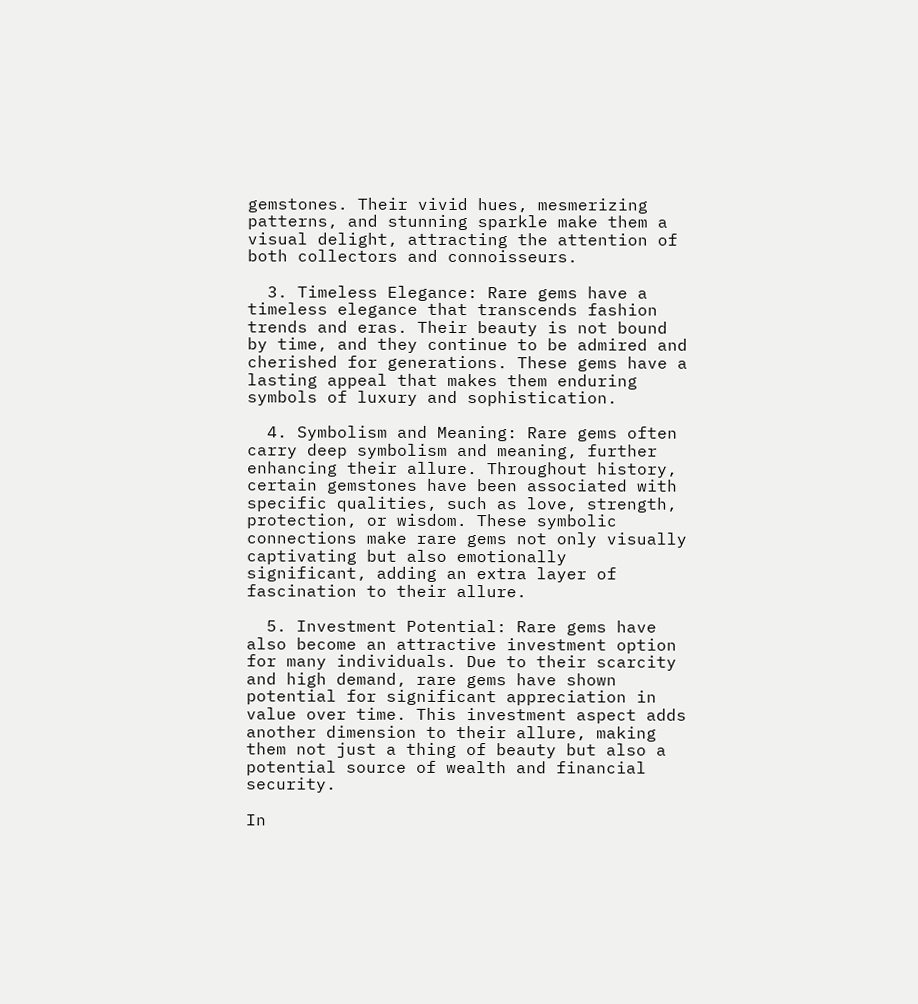gemstones. Their vivid hues, mesmerizing patterns, and stunning sparkle make them a visual delight, attracting the attention of both collectors and connoisseurs.

  3. Timeless Elegance: Rare gems have a timeless elegance that transcends fashion trends and eras. Their beauty is not bound by time, and they continue to be admired and cherished for generations. These gems have a lasting appeal that makes them enduring symbols of luxury and sophistication.

  4. Symbolism and Meaning: Rare gems often carry deep symbolism and meaning, further enhancing their allure. Throughout history, certain gemstones have been associated with specific qualities, such as love, strength, protection, or wisdom. These symbolic connections make rare gems not only visually captivating but also emotionally significant, adding an extra layer of fascination to their allure.

  5. Investment Potential: Rare gems have also become an attractive investment option for many individuals. Due to their scarcity and high demand, rare gems have shown potential for significant appreciation in value over time. This investment aspect adds another dimension to their allure, making them not just a thing of beauty but also a potential source of wealth and financial security.

In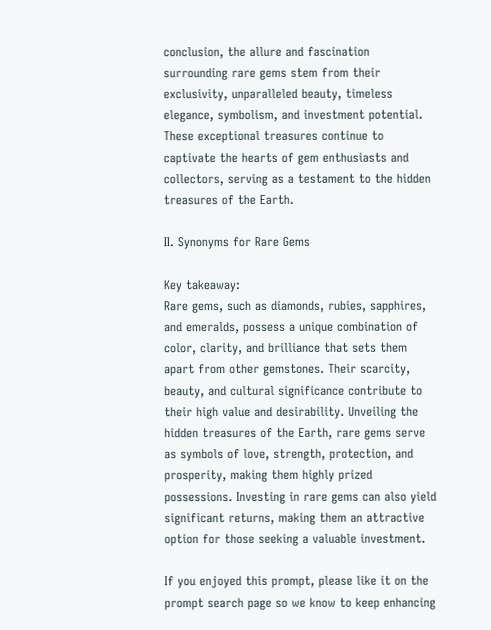conclusion, the allure and fascination surrounding rare gems stem from their exclusivity, unparalleled beauty, timeless elegance, symbolism, and investment potential. These exceptional treasures continue to captivate the hearts of gem enthusiasts and collectors, serving as a testament to the hidden treasures of the Earth.

II. Synonyms for Rare Gems

Key takeaway:
Rare gems, such as diamonds, rubies, sapphires, and emeralds, possess a unique combination of color, clarity, and brilliance that sets them apart from other gemstones. Their scarcity, beauty, and cultural significance contribute to their high value and desirability. Unveiling the hidden treasures of the Earth, rare gems serve as symbols of love, strength, protection, and prosperity, making them highly prized possessions. Investing in rare gems can also yield significant returns, making them an attractive option for those seeking a valuable investment.

If you enjoyed this prompt, please like it on the prompt search page so we know to keep enhancing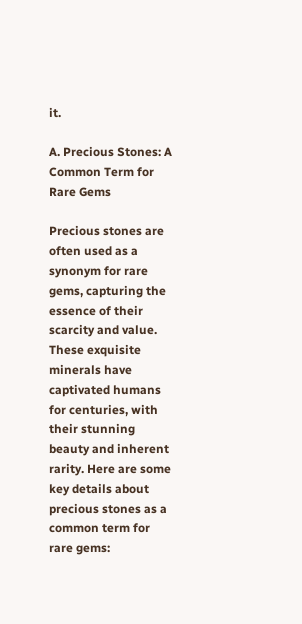it.

A. Precious Stones: A Common Term for Rare Gems

Precious stones are often used as a synonym for rare gems, capturing the essence of their scarcity and value. These exquisite minerals have captivated humans for centuries, with their stunning beauty and inherent rarity. Here are some key details about precious stones as a common term for rare gems: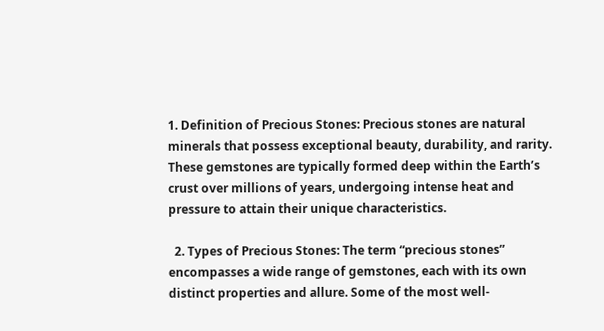1. Definition of Precious Stones: Precious stones are natural minerals that possess exceptional beauty, durability, and rarity. These gemstones are typically formed deep within the Earth’s crust over millions of years, undergoing intense heat and pressure to attain their unique characteristics.

  2. Types of Precious Stones: The term “precious stones” encompasses a wide range of gemstones, each with its own distinct properties and allure. Some of the most well-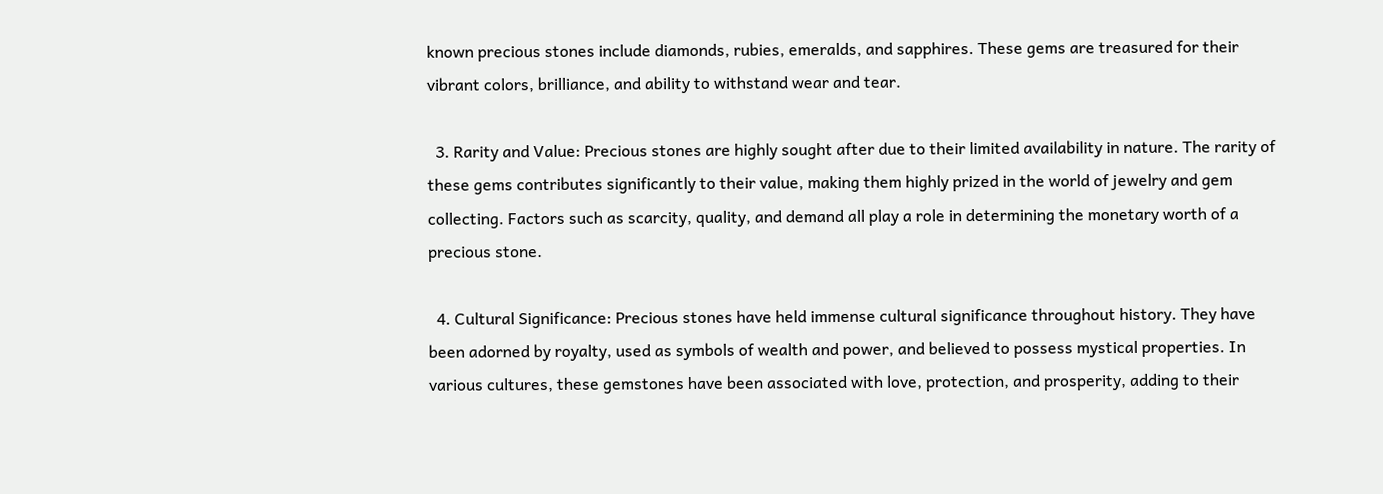known precious stones include diamonds, rubies, emeralds, and sapphires. These gems are treasured for their vibrant colors, brilliance, and ability to withstand wear and tear.

  3. Rarity and Value: Precious stones are highly sought after due to their limited availability in nature. The rarity of these gems contributes significantly to their value, making them highly prized in the world of jewelry and gem collecting. Factors such as scarcity, quality, and demand all play a role in determining the monetary worth of a precious stone.

  4. Cultural Significance: Precious stones have held immense cultural significance throughout history. They have been adorned by royalty, used as symbols of wealth and power, and believed to possess mystical properties. In various cultures, these gemstones have been associated with love, protection, and prosperity, adding to their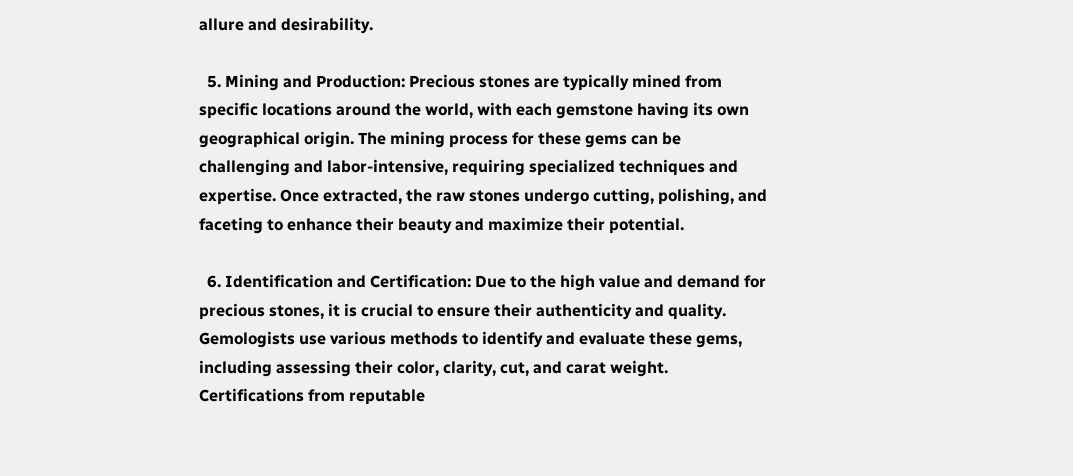allure and desirability.

  5. Mining and Production: Precious stones are typically mined from specific locations around the world, with each gemstone having its own geographical origin. The mining process for these gems can be challenging and labor-intensive, requiring specialized techniques and expertise. Once extracted, the raw stones undergo cutting, polishing, and faceting to enhance their beauty and maximize their potential.

  6. Identification and Certification: Due to the high value and demand for precious stones, it is crucial to ensure their authenticity and quality. Gemologists use various methods to identify and evaluate these gems, including assessing their color, clarity, cut, and carat weight. Certifications from reputable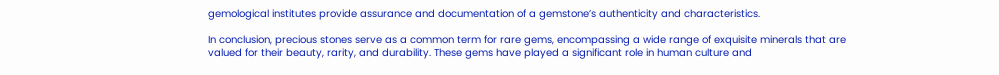gemological institutes provide assurance and documentation of a gemstone’s authenticity and characteristics.

In conclusion, precious stones serve as a common term for rare gems, encompassing a wide range of exquisite minerals that are valued for their beauty, rarity, and durability. These gems have played a significant role in human culture and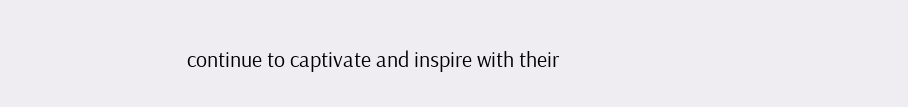continue to captivate and inspire with their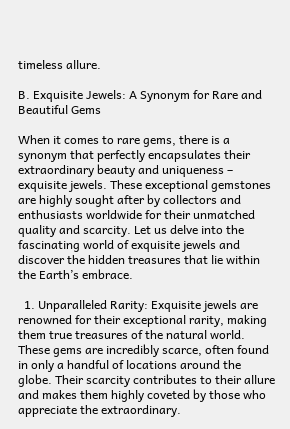timeless allure.

B. Exquisite Jewels: A Synonym for Rare and Beautiful Gems

When it comes to rare gems, there is a synonym that perfectly encapsulates their extraordinary beauty and uniqueness – exquisite jewels. These exceptional gemstones are highly sought after by collectors and enthusiasts worldwide for their unmatched quality and scarcity. Let us delve into the fascinating world of exquisite jewels and discover the hidden treasures that lie within the Earth’s embrace.

  1. Unparalleled Rarity: Exquisite jewels are renowned for their exceptional rarity, making them true treasures of the natural world. These gems are incredibly scarce, often found in only a handful of locations around the globe. Their scarcity contributes to their allure and makes them highly coveted by those who appreciate the extraordinary.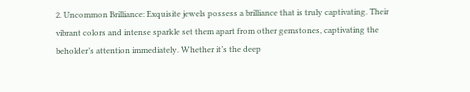2. Uncommon Brilliance: Exquisite jewels possess a brilliance that is truly captivating. Their vibrant colors and intense sparkle set them apart from other gemstones, captivating the beholder’s attention immediately. Whether it’s the deep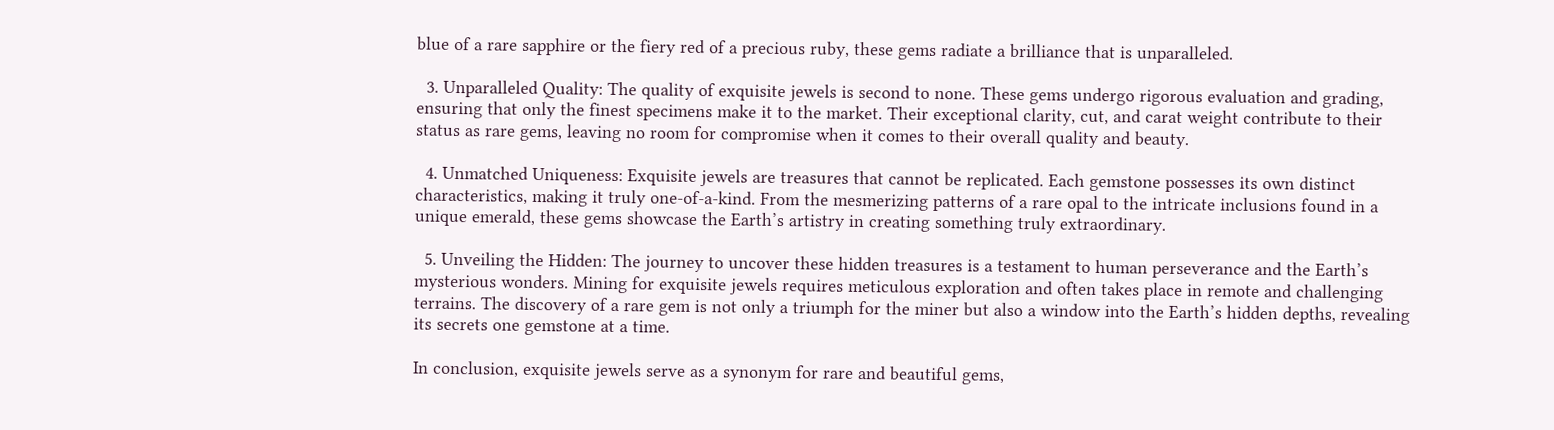blue of a rare sapphire or the fiery red of a precious ruby, these gems radiate a brilliance that is unparalleled.

  3. Unparalleled Quality: The quality of exquisite jewels is second to none. These gems undergo rigorous evaluation and grading, ensuring that only the finest specimens make it to the market. Their exceptional clarity, cut, and carat weight contribute to their status as rare gems, leaving no room for compromise when it comes to their overall quality and beauty.

  4. Unmatched Uniqueness: Exquisite jewels are treasures that cannot be replicated. Each gemstone possesses its own distinct characteristics, making it truly one-of-a-kind. From the mesmerizing patterns of a rare opal to the intricate inclusions found in a unique emerald, these gems showcase the Earth’s artistry in creating something truly extraordinary.

  5. Unveiling the Hidden: The journey to uncover these hidden treasures is a testament to human perseverance and the Earth’s mysterious wonders. Mining for exquisite jewels requires meticulous exploration and often takes place in remote and challenging terrains. The discovery of a rare gem is not only a triumph for the miner but also a window into the Earth’s hidden depths, revealing its secrets one gemstone at a time.

In conclusion, exquisite jewels serve as a synonym for rare and beautiful gems,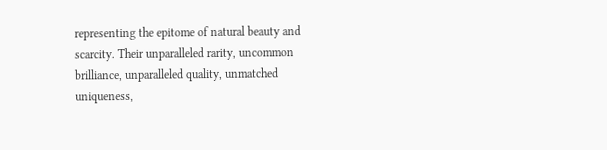representing the epitome of natural beauty and scarcity. Their unparalleled rarity, uncommon brilliance, unparalleled quality, unmatched uniqueness,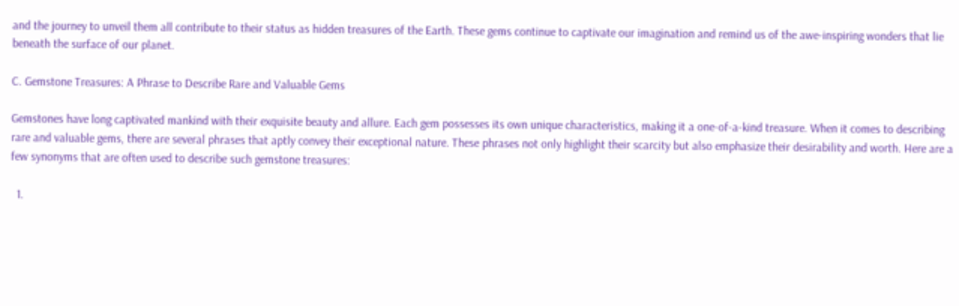and the journey to unveil them all contribute to their status as hidden treasures of the Earth. These gems continue to captivate our imagination and remind us of the awe-inspiring wonders that lie beneath the surface of our planet.

C. Gemstone Treasures: A Phrase to Describe Rare and Valuable Gems

Gemstones have long captivated mankind with their exquisite beauty and allure. Each gem possesses its own unique characteristics, making it a one-of-a-kind treasure. When it comes to describing rare and valuable gems, there are several phrases that aptly convey their exceptional nature. These phrases not only highlight their scarcity but also emphasize their desirability and worth. Here are a few synonyms that are often used to describe such gemstone treasures:

  1.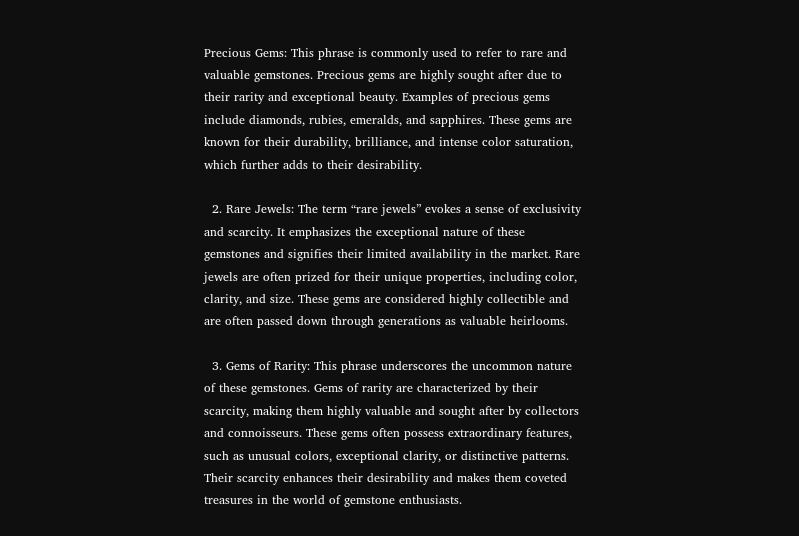Precious Gems: This phrase is commonly used to refer to rare and valuable gemstones. Precious gems are highly sought after due to their rarity and exceptional beauty. Examples of precious gems include diamonds, rubies, emeralds, and sapphires. These gems are known for their durability, brilliance, and intense color saturation, which further adds to their desirability.

  2. Rare Jewels: The term “rare jewels” evokes a sense of exclusivity and scarcity. It emphasizes the exceptional nature of these gemstones and signifies their limited availability in the market. Rare jewels are often prized for their unique properties, including color, clarity, and size. These gems are considered highly collectible and are often passed down through generations as valuable heirlooms.

  3. Gems of Rarity: This phrase underscores the uncommon nature of these gemstones. Gems of rarity are characterized by their scarcity, making them highly valuable and sought after by collectors and connoisseurs. These gems often possess extraordinary features, such as unusual colors, exceptional clarity, or distinctive patterns. Their scarcity enhances their desirability and makes them coveted treasures in the world of gemstone enthusiasts.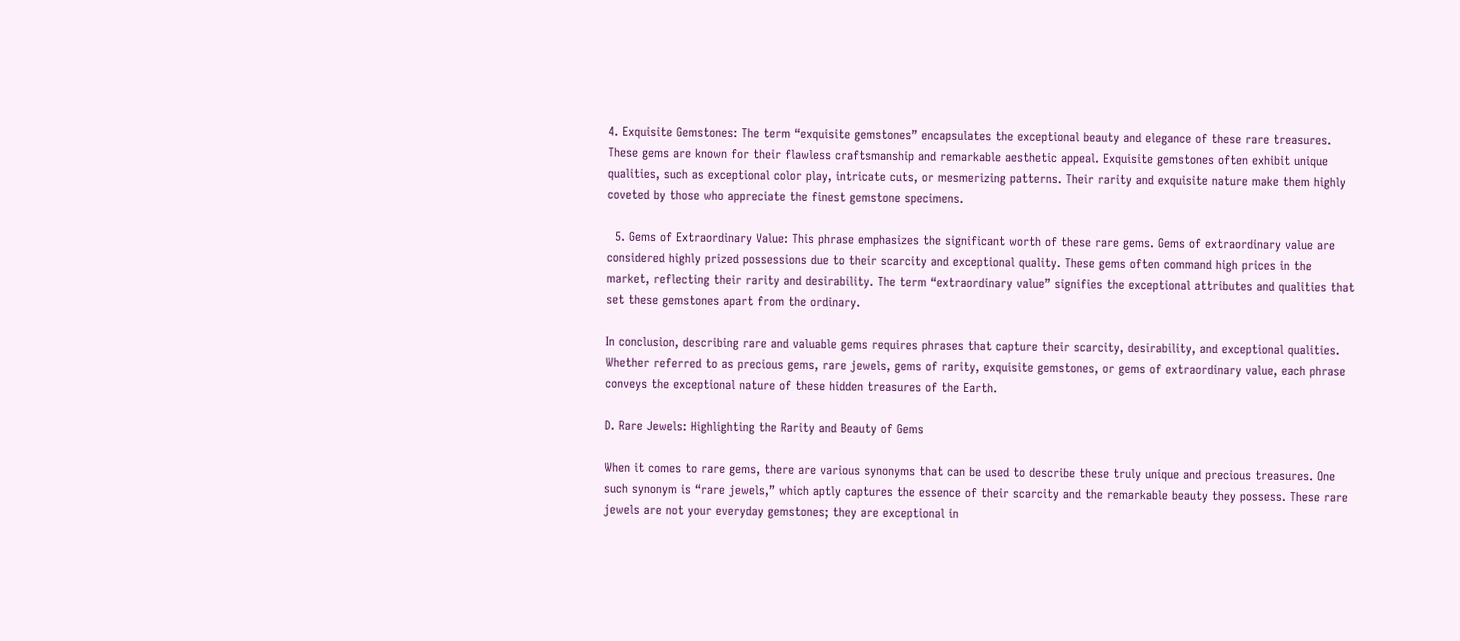4. Exquisite Gemstones: The term “exquisite gemstones” encapsulates the exceptional beauty and elegance of these rare treasures. These gems are known for their flawless craftsmanship and remarkable aesthetic appeal. Exquisite gemstones often exhibit unique qualities, such as exceptional color play, intricate cuts, or mesmerizing patterns. Their rarity and exquisite nature make them highly coveted by those who appreciate the finest gemstone specimens.

  5. Gems of Extraordinary Value: This phrase emphasizes the significant worth of these rare gems. Gems of extraordinary value are considered highly prized possessions due to their scarcity and exceptional quality. These gems often command high prices in the market, reflecting their rarity and desirability. The term “extraordinary value” signifies the exceptional attributes and qualities that set these gemstones apart from the ordinary.

In conclusion, describing rare and valuable gems requires phrases that capture their scarcity, desirability, and exceptional qualities. Whether referred to as precious gems, rare jewels, gems of rarity, exquisite gemstones, or gems of extraordinary value, each phrase conveys the exceptional nature of these hidden treasures of the Earth.

D. Rare Jewels: Highlighting the Rarity and Beauty of Gems

When it comes to rare gems, there are various synonyms that can be used to describe these truly unique and precious treasures. One such synonym is “rare jewels,” which aptly captures the essence of their scarcity and the remarkable beauty they possess. These rare jewels are not your everyday gemstones; they are exceptional in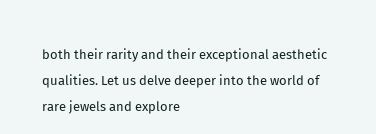both their rarity and their exceptional aesthetic qualities. Let us delve deeper into the world of rare jewels and explore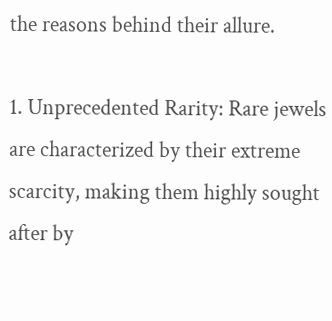the reasons behind their allure.

1. Unprecedented Rarity: Rare jewels are characterized by their extreme scarcity, making them highly sought after by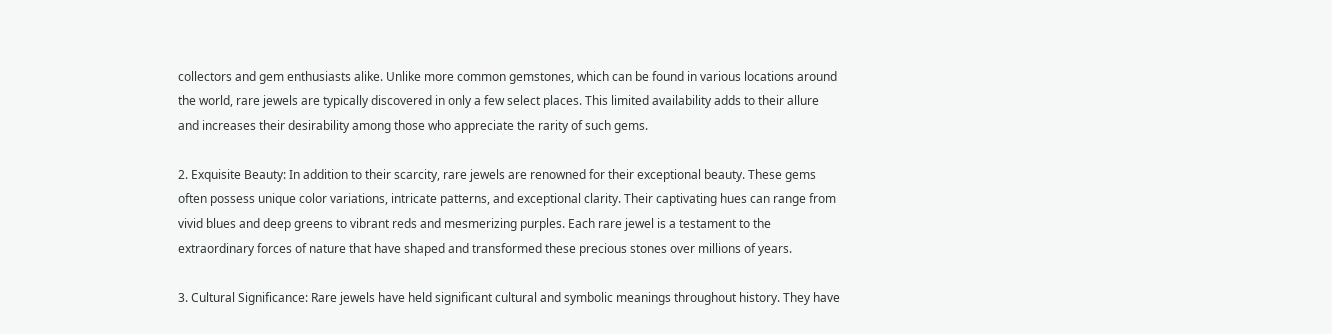collectors and gem enthusiasts alike. Unlike more common gemstones, which can be found in various locations around the world, rare jewels are typically discovered in only a few select places. This limited availability adds to their allure and increases their desirability among those who appreciate the rarity of such gems.

2. Exquisite Beauty: In addition to their scarcity, rare jewels are renowned for their exceptional beauty. These gems often possess unique color variations, intricate patterns, and exceptional clarity. Their captivating hues can range from vivid blues and deep greens to vibrant reds and mesmerizing purples. Each rare jewel is a testament to the extraordinary forces of nature that have shaped and transformed these precious stones over millions of years.

3. Cultural Significance: Rare jewels have held significant cultural and symbolic meanings throughout history. They have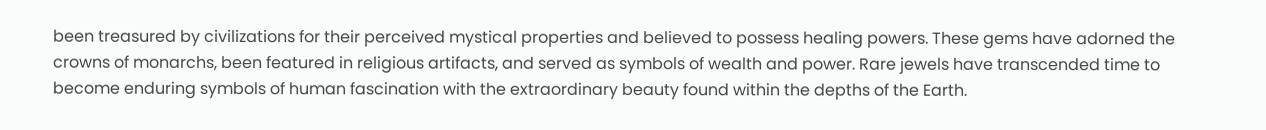been treasured by civilizations for their perceived mystical properties and believed to possess healing powers. These gems have adorned the crowns of monarchs, been featured in religious artifacts, and served as symbols of wealth and power. Rare jewels have transcended time to become enduring symbols of human fascination with the extraordinary beauty found within the depths of the Earth.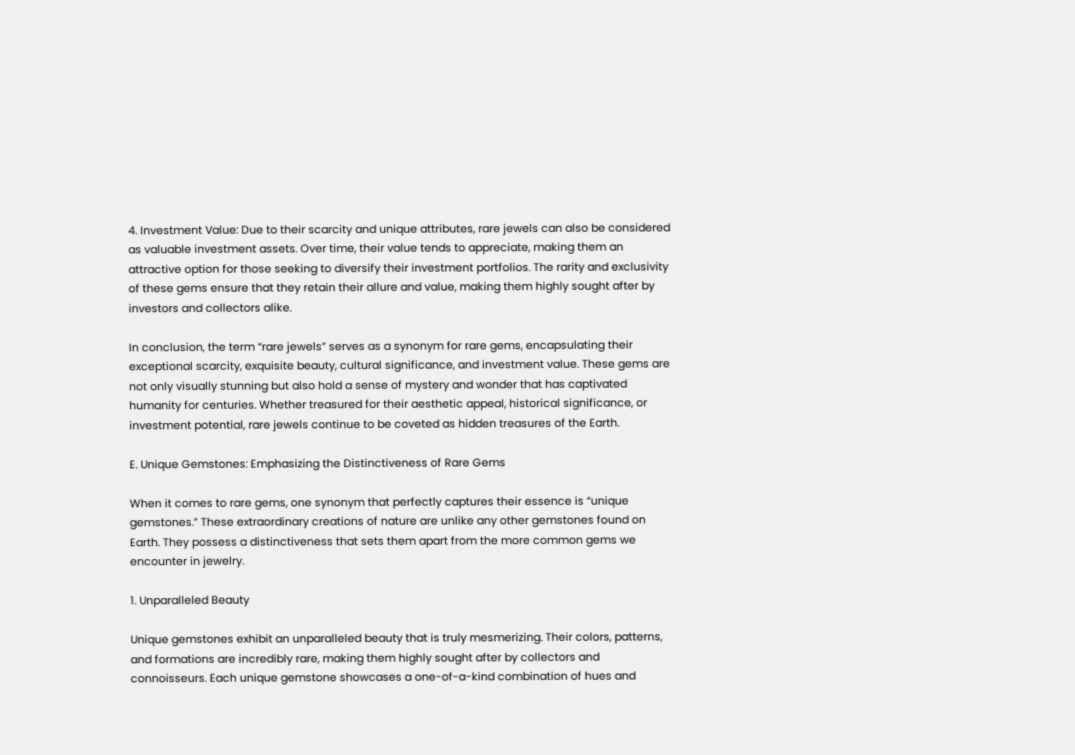4. Investment Value: Due to their scarcity and unique attributes, rare jewels can also be considered as valuable investment assets. Over time, their value tends to appreciate, making them an attractive option for those seeking to diversify their investment portfolios. The rarity and exclusivity of these gems ensure that they retain their allure and value, making them highly sought after by investors and collectors alike.

In conclusion, the term “rare jewels” serves as a synonym for rare gems, encapsulating their exceptional scarcity, exquisite beauty, cultural significance, and investment value. These gems are not only visually stunning but also hold a sense of mystery and wonder that has captivated humanity for centuries. Whether treasured for their aesthetic appeal, historical significance, or investment potential, rare jewels continue to be coveted as hidden treasures of the Earth.

E. Unique Gemstones: Emphasizing the Distinctiveness of Rare Gems

When it comes to rare gems, one synonym that perfectly captures their essence is “unique gemstones.” These extraordinary creations of nature are unlike any other gemstones found on Earth. They possess a distinctiveness that sets them apart from the more common gems we encounter in jewelry.

1. Unparalleled Beauty

Unique gemstones exhibit an unparalleled beauty that is truly mesmerizing. Their colors, patterns, and formations are incredibly rare, making them highly sought after by collectors and connoisseurs. Each unique gemstone showcases a one-of-a-kind combination of hues and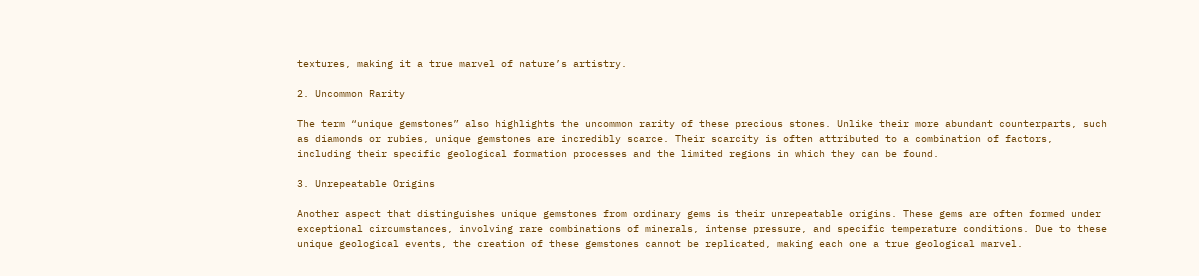textures, making it a true marvel of nature’s artistry.

2. Uncommon Rarity

The term “unique gemstones” also highlights the uncommon rarity of these precious stones. Unlike their more abundant counterparts, such as diamonds or rubies, unique gemstones are incredibly scarce. Their scarcity is often attributed to a combination of factors, including their specific geological formation processes and the limited regions in which they can be found.

3. Unrepeatable Origins

Another aspect that distinguishes unique gemstones from ordinary gems is their unrepeatable origins. These gems are often formed under exceptional circumstances, involving rare combinations of minerals, intense pressure, and specific temperature conditions. Due to these unique geological events, the creation of these gemstones cannot be replicated, making each one a true geological marvel.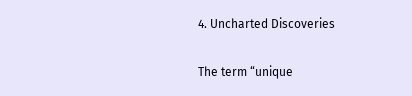4. Uncharted Discoveries

The term “unique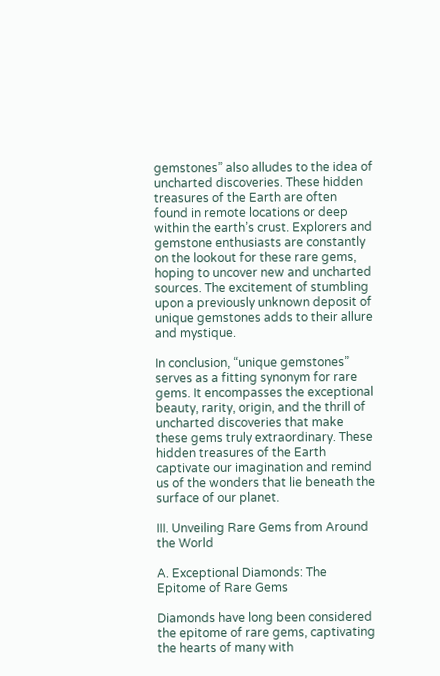gemstones” also alludes to the idea of uncharted discoveries. These hidden treasures of the Earth are often found in remote locations or deep within the earth’s crust. Explorers and gemstone enthusiasts are constantly on the lookout for these rare gems, hoping to uncover new and uncharted sources. The excitement of stumbling upon a previously unknown deposit of unique gemstones adds to their allure and mystique.

In conclusion, “unique gemstones” serves as a fitting synonym for rare gems. It encompasses the exceptional beauty, rarity, origin, and the thrill of uncharted discoveries that make these gems truly extraordinary. These hidden treasures of the Earth captivate our imagination and remind us of the wonders that lie beneath the surface of our planet.

III. Unveiling Rare Gems from Around the World

A. Exceptional Diamonds: The Epitome of Rare Gems

Diamonds have long been considered the epitome of rare gems, captivating the hearts of many with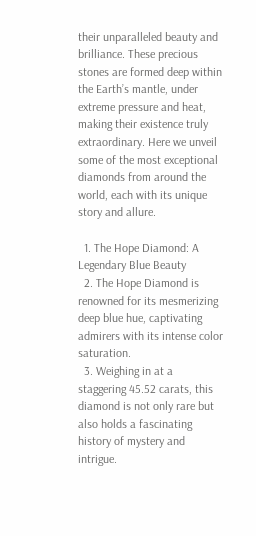their unparalleled beauty and brilliance. These precious stones are formed deep within the Earth’s mantle, under extreme pressure and heat, making their existence truly extraordinary. Here we unveil some of the most exceptional diamonds from around the world, each with its unique story and allure.

  1. The Hope Diamond: A Legendary Blue Beauty
  2. The Hope Diamond is renowned for its mesmerizing deep blue hue, captivating admirers with its intense color saturation.
  3. Weighing in at a staggering 45.52 carats, this diamond is not only rare but also holds a fascinating history of mystery and intrigue.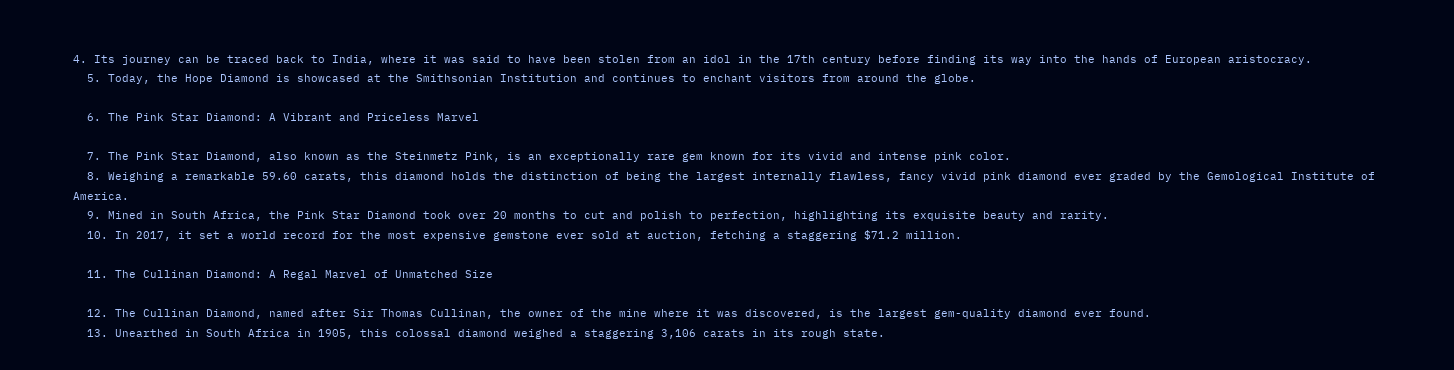4. Its journey can be traced back to India, where it was said to have been stolen from an idol in the 17th century before finding its way into the hands of European aristocracy.
  5. Today, the Hope Diamond is showcased at the Smithsonian Institution and continues to enchant visitors from around the globe.

  6. The Pink Star Diamond: A Vibrant and Priceless Marvel

  7. The Pink Star Diamond, also known as the Steinmetz Pink, is an exceptionally rare gem known for its vivid and intense pink color.
  8. Weighing a remarkable 59.60 carats, this diamond holds the distinction of being the largest internally flawless, fancy vivid pink diamond ever graded by the Gemological Institute of America.
  9. Mined in South Africa, the Pink Star Diamond took over 20 months to cut and polish to perfection, highlighting its exquisite beauty and rarity.
  10. In 2017, it set a world record for the most expensive gemstone ever sold at auction, fetching a staggering $71.2 million.

  11. The Cullinan Diamond: A Regal Marvel of Unmatched Size

  12. The Cullinan Diamond, named after Sir Thomas Cullinan, the owner of the mine where it was discovered, is the largest gem-quality diamond ever found.
  13. Unearthed in South Africa in 1905, this colossal diamond weighed a staggering 3,106 carats in its rough state.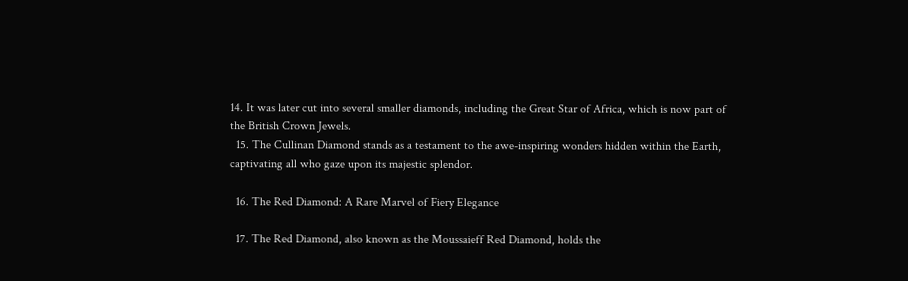14. It was later cut into several smaller diamonds, including the Great Star of Africa, which is now part of the British Crown Jewels.
  15. The Cullinan Diamond stands as a testament to the awe-inspiring wonders hidden within the Earth, captivating all who gaze upon its majestic splendor.

  16. The Red Diamond: A Rare Marvel of Fiery Elegance

  17. The Red Diamond, also known as the Moussaieff Red Diamond, holds the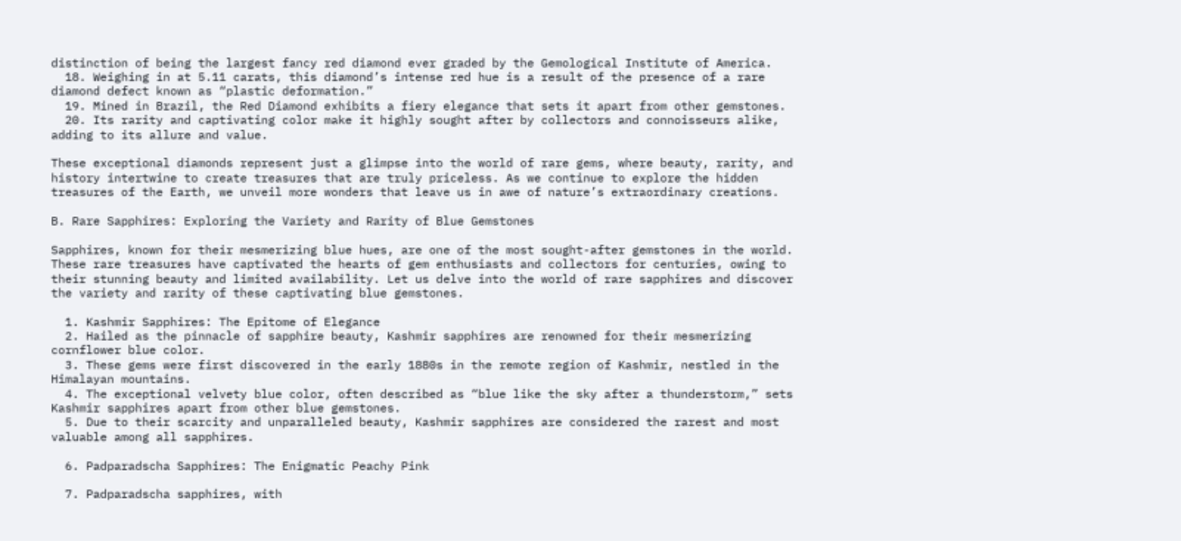distinction of being the largest fancy red diamond ever graded by the Gemological Institute of America.
  18. Weighing in at 5.11 carats, this diamond’s intense red hue is a result of the presence of a rare diamond defect known as “plastic deformation.”
  19. Mined in Brazil, the Red Diamond exhibits a fiery elegance that sets it apart from other gemstones.
  20. Its rarity and captivating color make it highly sought after by collectors and connoisseurs alike, adding to its allure and value.

These exceptional diamonds represent just a glimpse into the world of rare gems, where beauty, rarity, and history intertwine to create treasures that are truly priceless. As we continue to explore the hidden treasures of the Earth, we unveil more wonders that leave us in awe of nature’s extraordinary creations.

B. Rare Sapphires: Exploring the Variety and Rarity of Blue Gemstones

Sapphires, known for their mesmerizing blue hues, are one of the most sought-after gemstones in the world. These rare treasures have captivated the hearts of gem enthusiasts and collectors for centuries, owing to their stunning beauty and limited availability. Let us delve into the world of rare sapphires and discover the variety and rarity of these captivating blue gemstones.

  1. Kashmir Sapphires: The Epitome of Elegance
  2. Hailed as the pinnacle of sapphire beauty, Kashmir sapphires are renowned for their mesmerizing cornflower blue color.
  3. These gems were first discovered in the early 1880s in the remote region of Kashmir, nestled in the Himalayan mountains.
  4. The exceptional velvety blue color, often described as “blue like the sky after a thunderstorm,” sets Kashmir sapphires apart from other blue gemstones.
  5. Due to their scarcity and unparalleled beauty, Kashmir sapphires are considered the rarest and most valuable among all sapphires.

  6. Padparadscha Sapphires: The Enigmatic Peachy Pink

  7. Padparadscha sapphires, with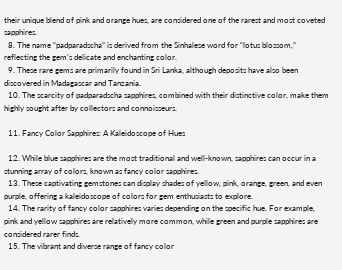their unique blend of pink and orange hues, are considered one of the rarest and most coveted sapphires.
  8. The name “padparadscha” is derived from the Sinhalese word for “lotus blossom,” reflecting the gem’s delicate and enchanting color.
  9. These rare gems are primarily found in Sri Lanka, although deposits have also been discovered in Madagascar and Tanzania.
  10. The scarcity of padparadscha sapphires, combined with their distinctive color, make them highly sought after by collectors and connoisseurs.

  11. Fancy Color Sapphires: A Kaleidoscope of Hues

  12. While blue sapphires are the most traditional and well-known, sapphires can occur in a stunning array of colors, known as fancy color sapphires.
  13. These captivating gemstones can display shades of yellow, pink, orange, green, and even purple, offering a kaleidoscope of colors for gem enthusiasts to explore.
  14. The rarity of fancy color sapphires varies depending on the specific hue. For example, pink and yellow sapphires are relatively more common, while green and purple sapphires are considered rarer finds.
  15. The vibrant and diverse range of fancy color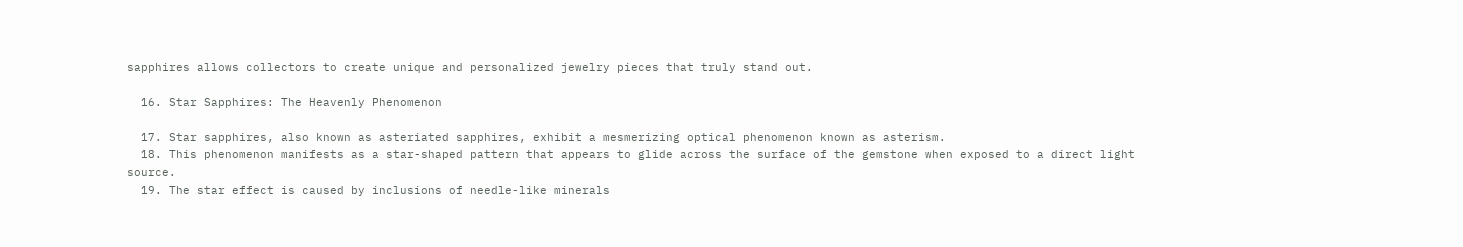sapphires allows collectors to create unique and personalized jewelry pieces that truly stand out.

  16. Star Sapphires: The Heavenly Phenomenon

  17. Star sapphires, also known as asteriated sapphires, exhibit a mesmerizing optical phenomenon known as asterism.
  18. This phenomenon manifests as a star-shaped pattern that appears to glide across the surface of the gemstone when exposed to a direct light source.
  19. The star effect is caused by inclusions of needle-like minerals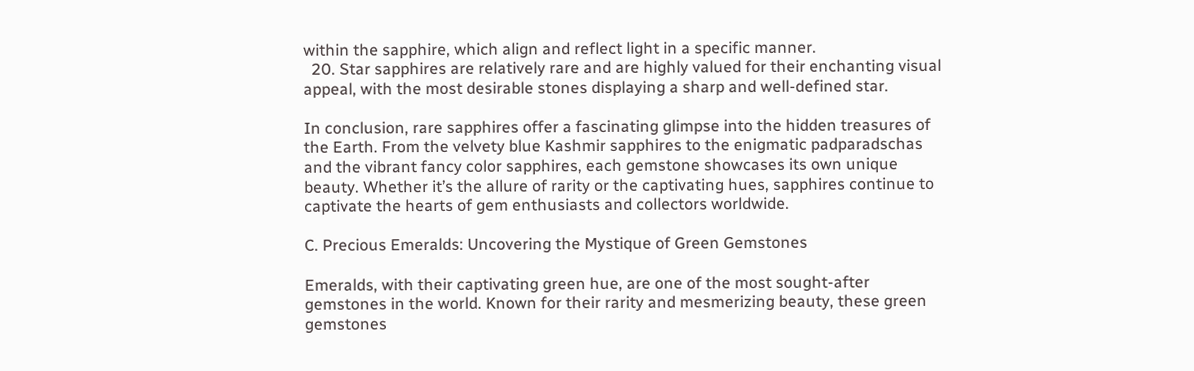within the sapphire, which align and reflect light in a specific manner.
  20. Star sapphires are relatively rare and are highly valued for their enchanting visual appeal, with the most desirable stones displaying a sharp and well-defined star.

In conclusion, rare sapphires offer a fascinating glimpse into the hidden treasures of the Earth. From the velvety blue Kashmir sapphires to the enigmatic padparadschas and the vibrant fancy color sapphires, each gemstone showcases its own unique beauty. Whether it’s the allure of rarity or the captivating hues, sapphires continue to captivate the hearts of gem enthusiasts and collectors worldwide.

C. Precious Emeralds: Uncovering the Mystique of Green Gemstones

Emeralds, with their captivating green hue, are one of the most sought-after gemstones in the world. Known for their rarity and mesmerizing beauty, these green gemstones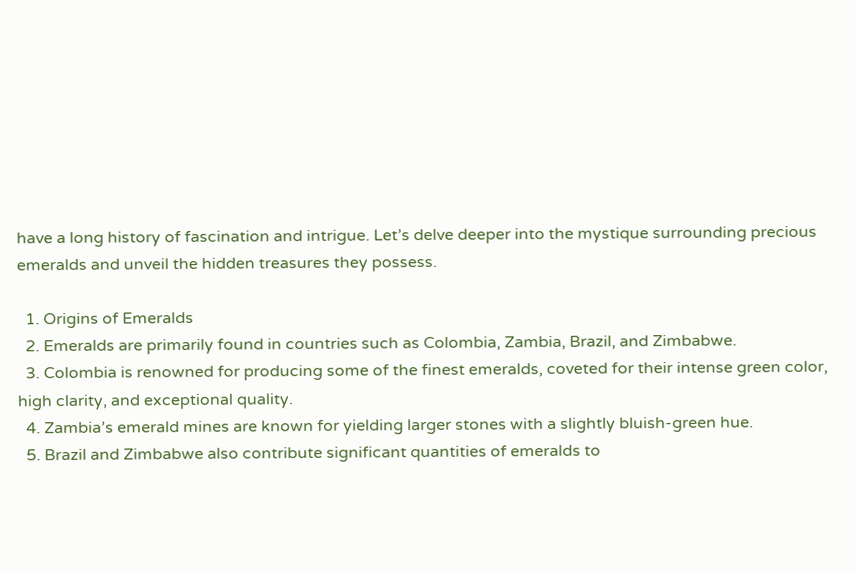have a long history of fascination and intrigue. Let’s delve deeper into the mystique surrounding precious emeralds and unveil the hidden treasures they possess.

  1. Origins of Emeralds
  2. Emeralds are primarily found in countries such as Colombia, Zambia, Brazil, and Zimbabwe.
  3. Colombia is renowned for producing some of the finest emeralds, coveted for their intense green color, high clarity, and exceptional quality.
  4. Zambia’s emerald mines are known for yielding larger stones with a slightly bluish-green hue.
  5. Brazil and Zimbabwe also contribute significant quantities of emeralds to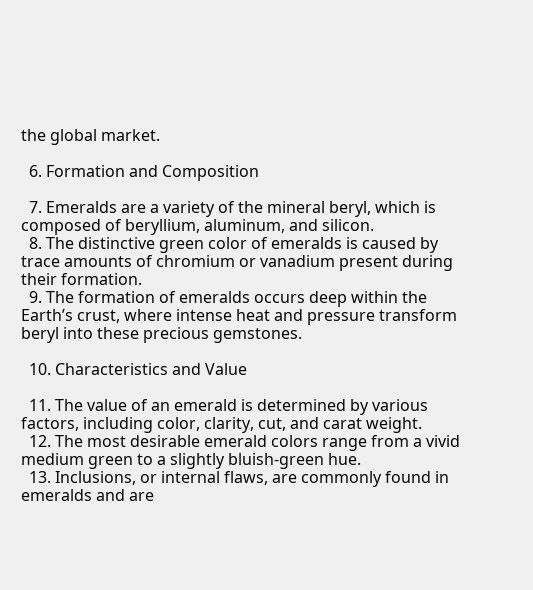the global market.

  6. Formation and Composition

  7. Emeralds are a variety of the mineral beryl, which is composed of beryllium, aluminum, and silicon.
  8. The distinctive green color of emeralds is caused by trace amounts of chromium or vanadium present during their formation.
  9. The formation of emeralds occurs deep within the Earth’s crust, where intense heat and pressure transform beryl into these precious gemstones.

  10. Characteristics and Value

  11. The value of an emerald is determined by various factors, including color, clarity, cut, and carat weight.
  12. The most desirable emerald colors range from a vivid medium green to a slightly bluish-green hue.
  13. Inclusions, or internal flaws, are commonly found in emeralds and are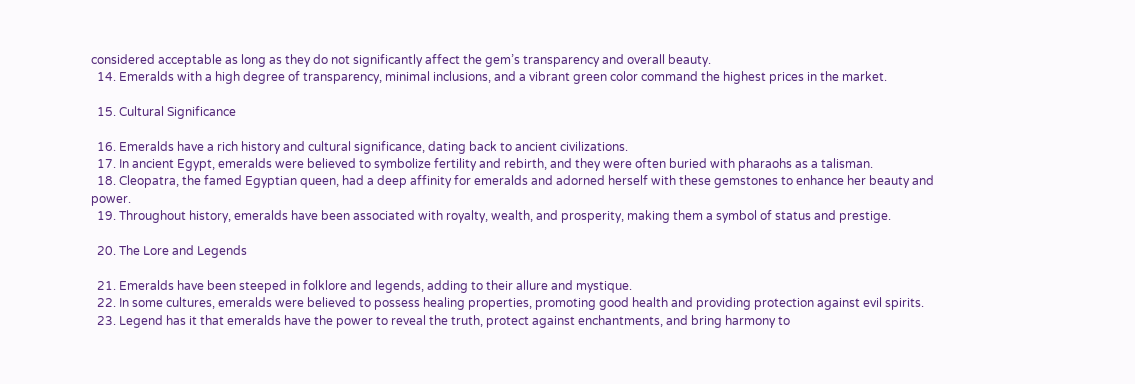considered acceptable as long as they do not significantly affect the gem’s transparency and overall beauty.
  14. Emeralds with a high degree of transparency, minimal inclusions, and a vibrant green color command the highest prices in the market.

  15. Cultural Significance

  16. Emeralds have a rich history and cultural significance, dating back to ancient civilizations.
  17. In ancient Egypt, emeralds were believed to symbolize fertility and rebirth, and they were often buried with pharaohs as a talisman.
  18. Cleopatra, the famed Egyptian queen, had a deep affinity for emeralds and adorned herself with these gemstones to enhance her beauty and power.
  19. Throughout history, emeralds have been associated with royalty, wealth, and prosperity, making them a symbol of status and prestige.

  20. The Lore and Legends

  21. Emeralds have been steeped in folklore and legends, adding to their allure and mystique.
  22. In some cultures, emeralds were believed to possess healing properties, promoting good health and providing protection against evil spirits.
  23. Legend has it that emeralds have the power to reveal the truth, protect against enchantments, and bring harmony to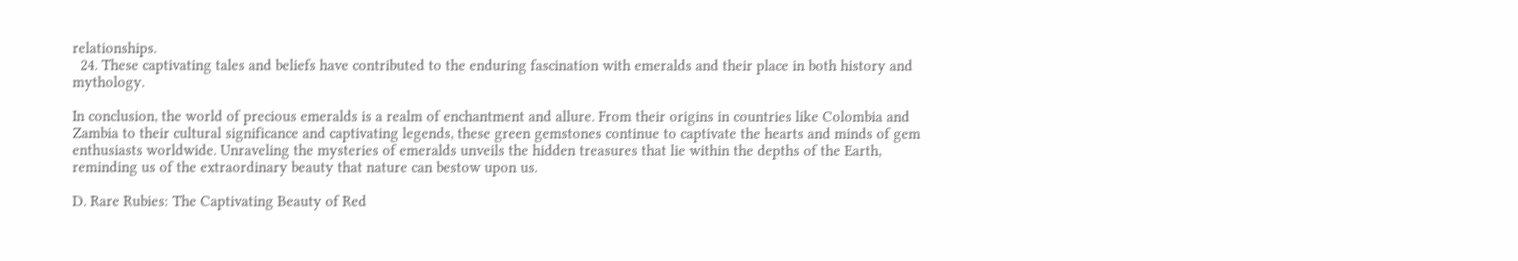relationships.
  24. These captivating tales and beliefs have contributed to the enduring fascination with emeralds and their place in both history and mythology.

In conclusion, the world of precious emeralds is a realm of enchantment and allure. From their origins in countries like Colombia and Zambia to their cultural significance and captivating legends, these green gemstones continue to captivate the hearts and minds of gem enthusiasts worldwide. Unraveling the mysteries of emeralds unveils the hidden treasures that lie within the depths of the Earth, reminding us of the extraordinary beauty that nature can bestow upon us.

D. Rare Rubies: The Captivating Beauty of Red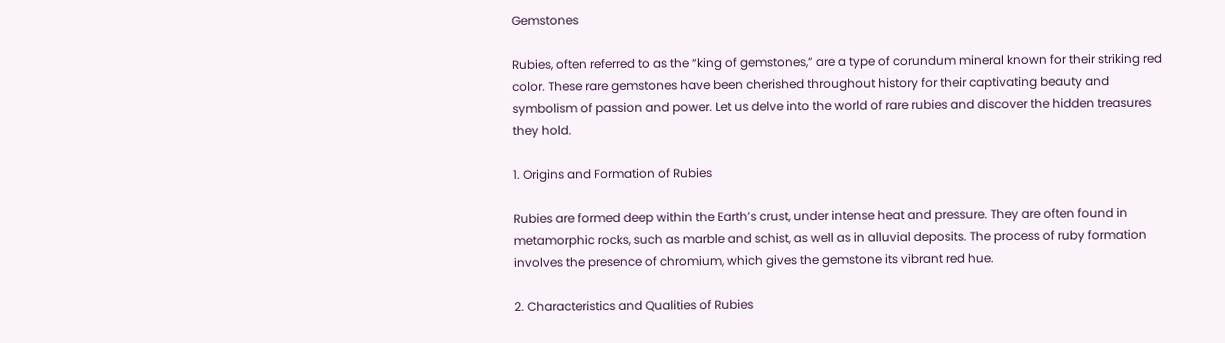Gemstones

Rubies, often referred to as the “king of gemstones,” are a type of corundum mineral known for their striking red color. These rare gemstones have been cherished throughout history for their captivating beauty and symbolism of passion and power. Let us delve into the world of rare rubies and discover the hidden treasures they hold.

1. Origins and Formation of Rubies

Rubies are formed deep within the Earth’s crust, under intense heat and pressure. They are often found in metamorphic rocks, such as marble and schist, as well as in alluvial deposits. The process of ruby formation involves the presence of chromium, which gives the gemstone its vibrant red hue.

2. Characteristics and Qualities of Rubies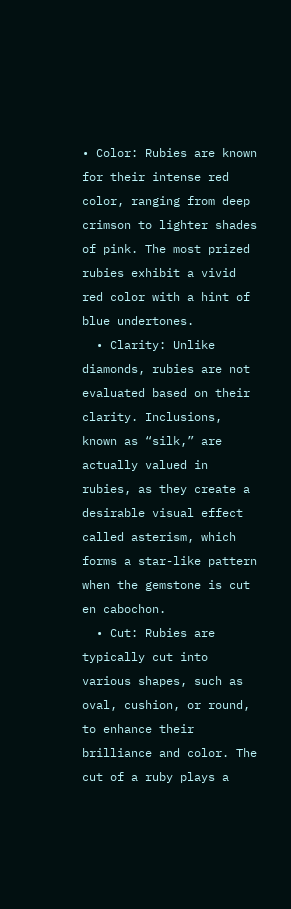• Color: Rubies are known for their intense red color, ranging from deep crimson to lighter shades of pink. The most prized rubies exhibit a vivid red color with a hint of blue undertones.
  • Clarity: Unlike diamonds, rubies are not evaluated based on their clarity. Inclusions, known as “silk,” are actually valued in rubies, as they create a desirable visual effect called asterism, which forms a star-like pattern when the gemstone is cut en cabochon.
  • Cut: Rubies are typically cut into various shapes, such as oval, cushion, or round, to enhance their brilliance and color. The cut of a ruby plays a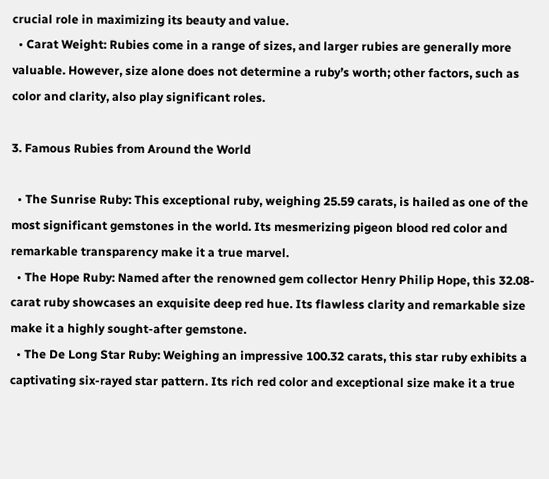crucial role in maximizing its beauty and value.
  • Carat Weight: Rubies come in a range of sizes, and larger rubies are generally more valuable. However, size alone does not determine a ruby’s worth; other factors, such as color and clarity, also play significant roles.

3. Famous Rubies from Around the World

  • The Sunrise Ruby: This exceptional ruby, weighing 25.59 carats, is hailed as one of the most significant gemstones in the world. Its mesmerizing pigeon blood red color and remarkable transparency make it a true marvel.
  • The Hope Ruby: Named after the renowned gem collector Henry Philip Hope, this 32.08-carat ruby showcases an exquisite deep red hue. Its flawless clarity and remarkable size make it a highly sought-after gemstone.
  • The De Long Star Ruby: Weighing an impressive 100.32 carats, this star ruby exhibits a captivating six-rayed star pattern. Its rich red color and exceptional size make it a true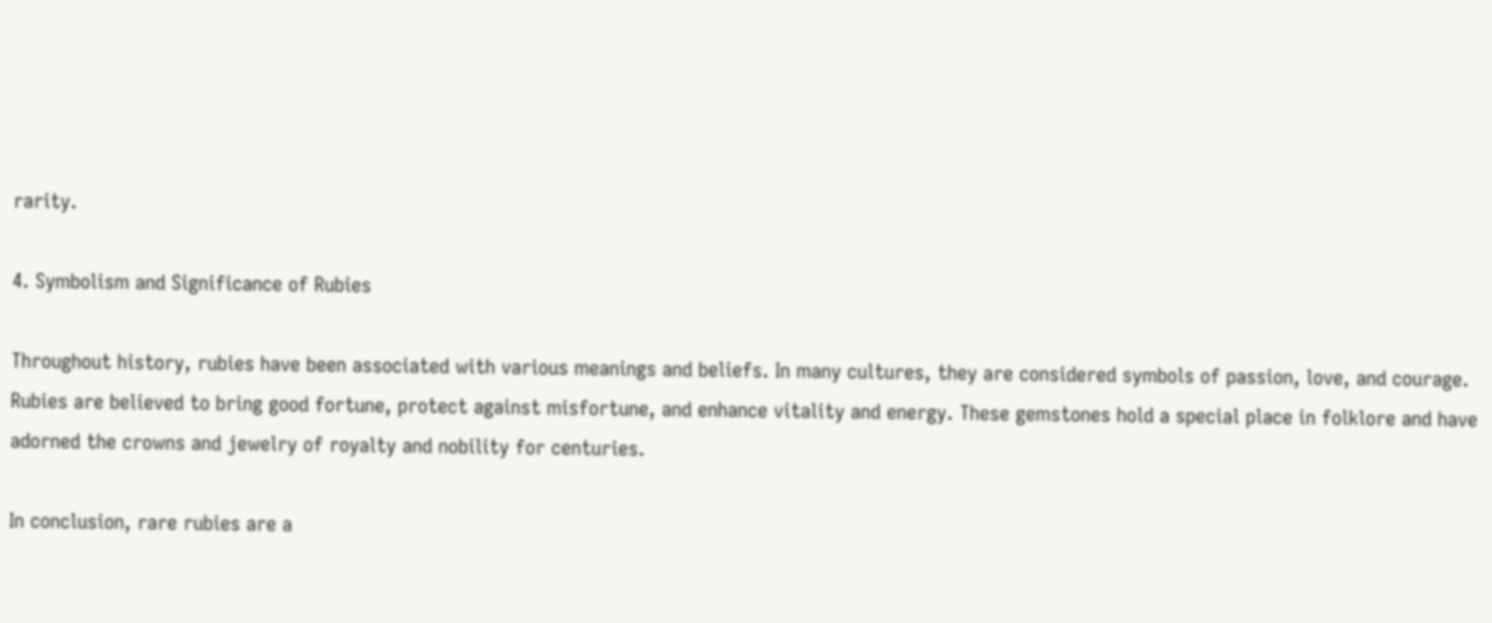rarity.

4. Symbolism and Significance of Rubies

Throughout history, rubies have been associated with various meanings and beliefs. In many cultures, they are considered symbols of passion, love, and courage. Rubies are believed to bring good fortune, protect against misfortune, and enhance vitality and energy. These gemstones hold a special place in folklore and have adorned the crowns and jewelry of royalty and nobility for centuries.

In conclusion, rare rubies are a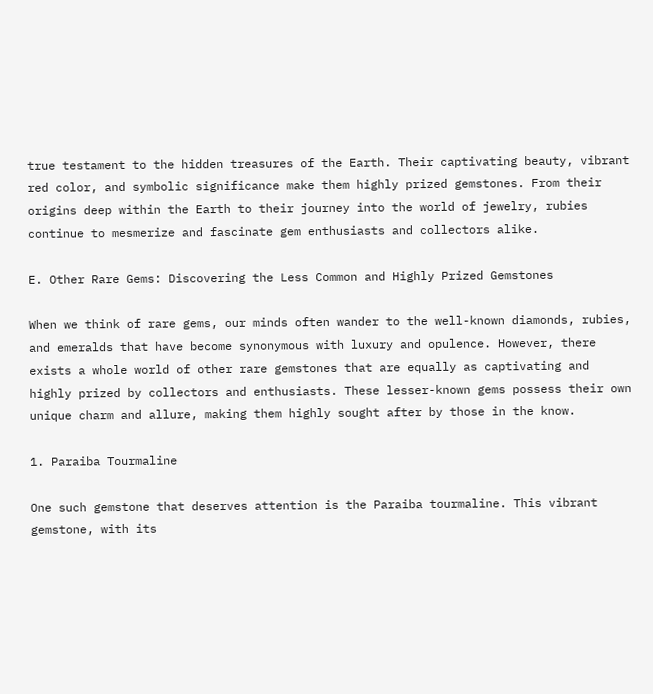true testament to the hidden treasures of the Earth. Their captivating beauty, vibrant red color, and symbolic significance make them highly prized gemstones. From their origins deep within the Earth to their journey into the world of jewelry, rubies continue to mesmerize and fascinate gem enthusiasts and collectors alike.

E. Other Rare Gems: Discovering the Less Common and Highly Prized Gemstones

When we think of rare gems, our minds often wander to the well-known diamonds, rubies, and emeralds that have become synonymous with luxury and opulence. However, there exists a whole world of other rare gemstones that are equally as captivating and highly prized by collectors and enthusiasts. These lesser-known gems possess their own unique charm and allure, making them highly sought after by those in the know.

1. Paraiba Tourmaline

One such gemstone that deserves attention is the Paraiba tourmaline. This vibrant gemstone, with its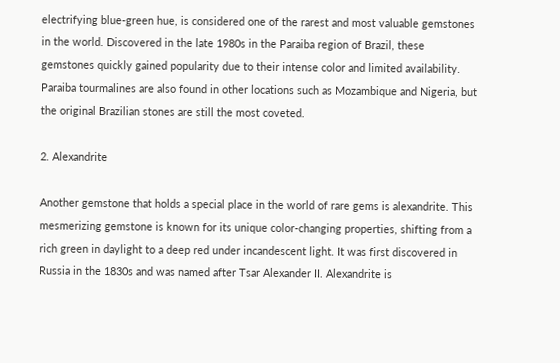electrifying blue-green hue, is considered one of the rarest and most valuable gemstones in the world. Discovered in the late 1980s in the Paraiba region of Brazil, these gemstones quickly gained popularity due to their intense color and limited availability. Paraiba tourmalines are also found in other locations such as Mozambique and Nigeria, but the original Brazilian stones are still the most coveted.

2. Alexandrite

Another gemstone that holds a special place in the world of rare gems is alexandrite. This mesmerizing gemstone is known for its unique color-changing properties, shifting from a rich green in daylight to a deep red under incandescent light. It was first discovered in Russia in the 1830s and was named after Tsar Alexander II. Alexandrite is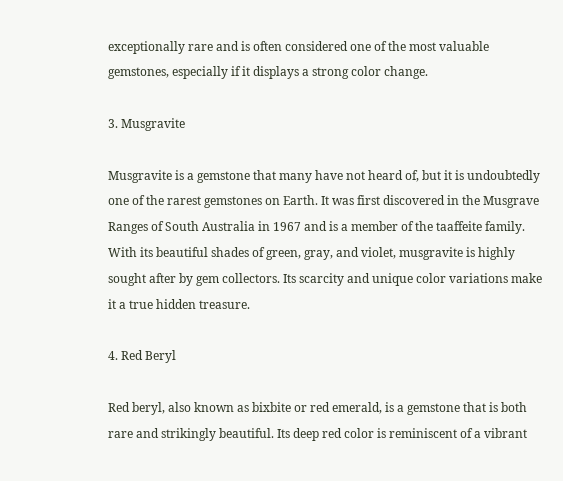exceptionally rare and is often considered one of the most valuable gemstones, especially if it displays a strong color change.

3. Musgravite

Musgravite is a gemstone that many have not heard of, but it is undoubtedly one of the rarest gemstones on Earth. It was first discovered in the Musgrave Ranges of South Australia in 1967 and is a member of the taaffeite family. With its beautiful shades of green, gray, and violet, musgravite is highly sought after by gem collectors. Its scarcity and unique color variations make it a true hidden treasure.

4. Red Beryl

Red beryl, also known as bixbite or red emerald, is a gemstone that is both rare and strikingly beautiful. Its deep red color is reminiscent of a vibrant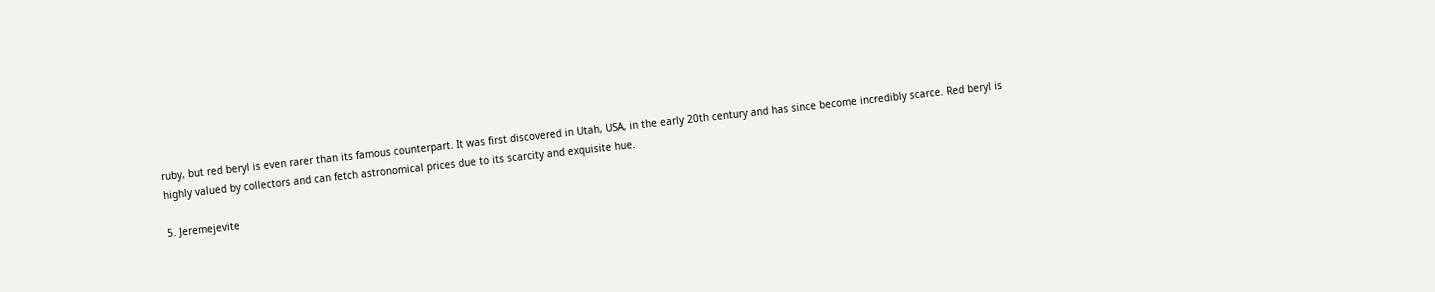ruby, but red beryl is even rarer than its famous counterpart. It was first discovered in Utah, USA, in the early 20th century and has since become incredibly scarce. Red beryl is highly valued by collectors and can fetch astronomical prices due to its scarcity and exquisite hue.

5. Jeremejevite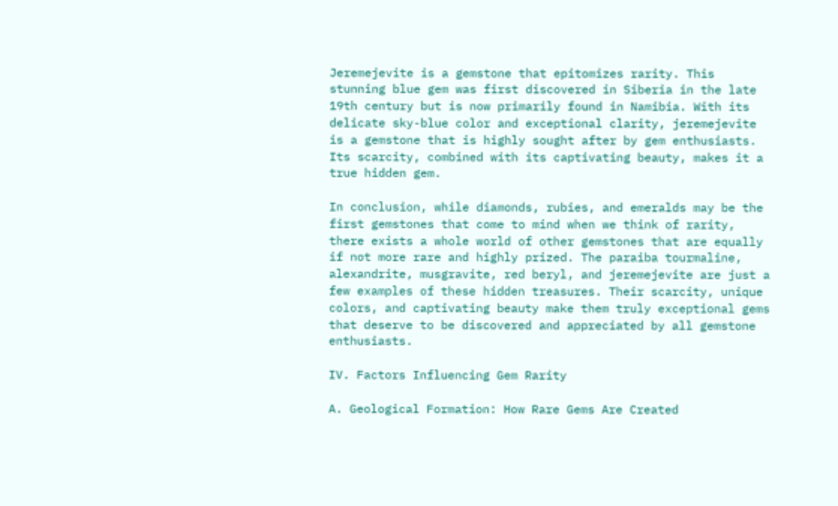Jeremejevite is a gemstone that epitomizes rarity. This stunning blue gem was first discovered in Siberia in the late 19th century but is now primarily found in Namibia. With its delicate sky-blue color and exceptional clarity, jeremejevite is a gemstone that is highly sought after by gem enthusiasts. Its scarcity, combined with its captivating beauty, makes it a true hidden gem.

In conclusion, while diamonds, rubies, and emeralds may be the first gemstones that come to mind when we think of rarity, there exists a whole world of other gemstones that are equally if not more rare and highly prized. The paraiba tourmaline, alexandrite, musgravite, red beryl, and jeremejevite are just a few examples of these hidden treasures. Their scarcity, unique colors, and captivating beauty make them truly exceptional gems that deserve to be discovered and appreciated by all gemstone enthusiasts.

IV. Factors Influencing Gem Rarity

A. Geological Formation: How Rare Gems Are Created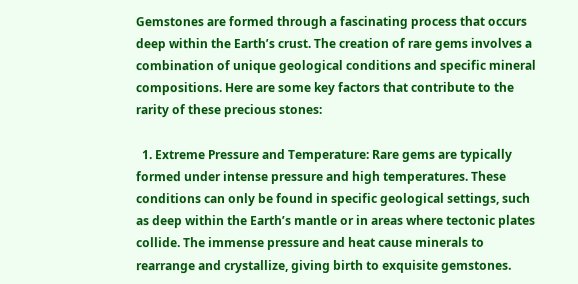Gemstones are formed through a fascinating process that occurs deep within the Earth’s crust. The creation of rare gems involves a combination of unique geological conditions and specific mineral compositions. Here are some key factors that contribute to the rarity of these precious stones:

  1. Extreme Pressure and Temperature: Rare gems are typically formed under intense pressure and high temperatures. These conditions can only be found in specific geological settings, such as deep within the Earth’s mantle or in areas where tectonic plates collide. The immense pressure and heat cause minerals to rearrange and crystallize, giving birth to exquisite gemstones.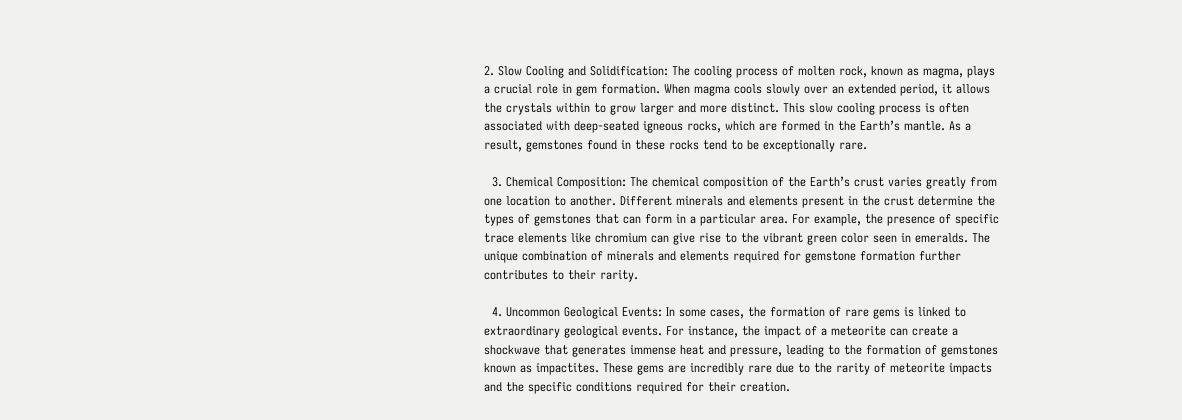2. Slow Cooling and Solidification: The cooling process of molten rock, known as magma, plays a crucial role in gem formation. When magma cools slowly over an extended period, it allows the crystals within to grow larger and more distinct. This slow cooling process is often associated with deep-seated igneous rocks, which are formed in the Earth’s mantle. As a result, gemstones found in these rocks tend to be exceptionally rare.

  3. Chemical Composition: The chemical composition of the Earth’s crust varies greatly from one location to another. Different minerals and elements present in the crust determine the types of gemstones that can form in a particular area. For example, the presence of specific trace elements like chromium can give rise to the vibrant green color seen in emeralds. The unique combination of minerals and elements required for gemstone formation further contributes to their rarity.

  4. Uncommon Geological Events: In some cases, the formation of rare gems is linked to extraordinary geological events. For instance, the impact of a meteorite can create a shockwave that generates immense heat and pressure, leading to the formation of gemstones known as impactites. These gems are incredibly rare due to the rarity of meteorite impacts and the specific conditions required for their creation.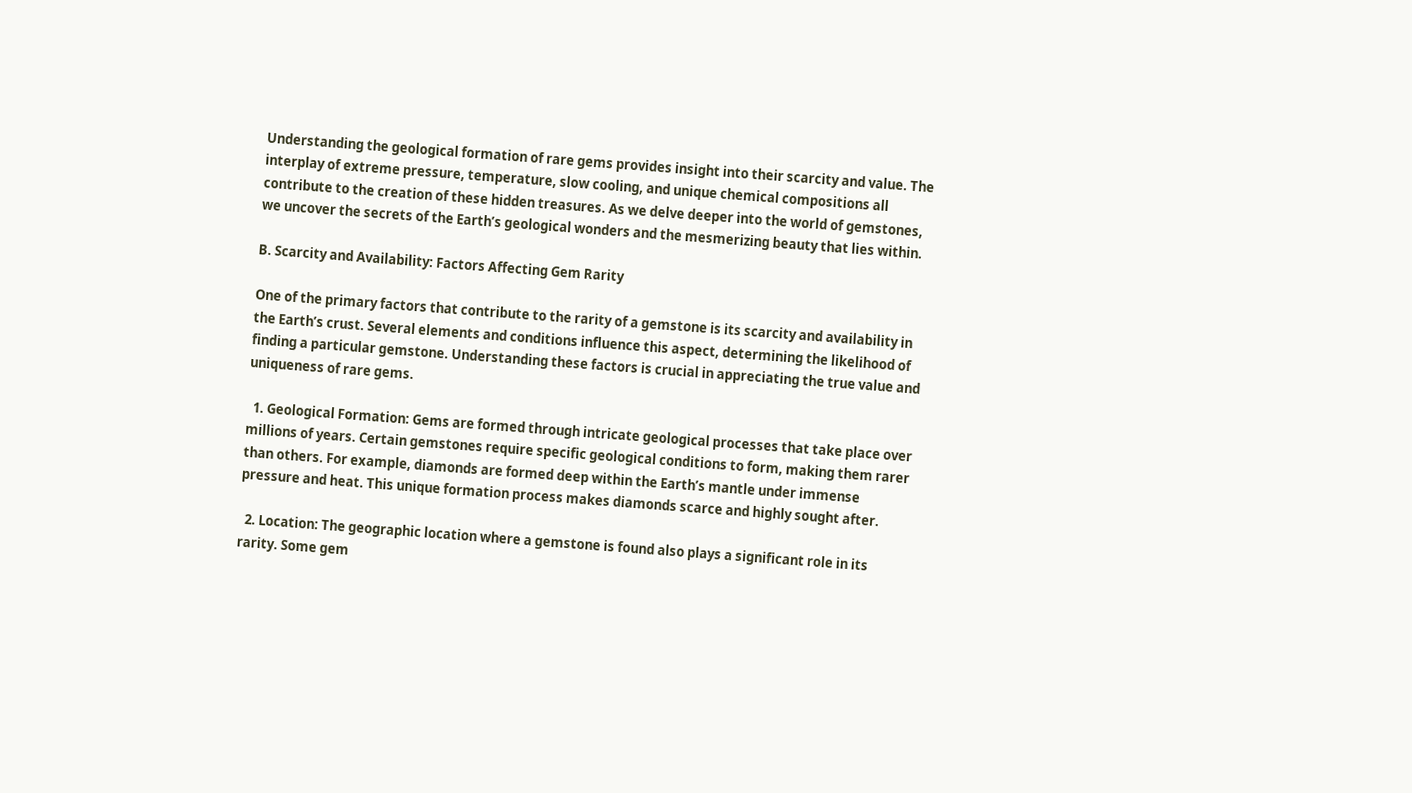Understanding the geological formation of rare gems provides insight into their scarcity and value. The interplay of extreme pressure, temperature, slow cooling, and unique chemical compositions all contribute to the creation of these hidden treasures. As we delve deeper into the world of gemstones, we uncover the secrets of the Earth’s geological wonders and the mesmerizing beauty that lies within.

B. Scarcity and Availability: Factors Affecting Gem Rarity

One of the primary factors that contribute to the rarity of a gemstone is its scarcity and availability in the Earth’s crust. Several elements and conditions influence this aspect, determining the likelihood of finding a particular gemstone. Understanding these factors is crucial in appreciating the true value and uniqueness of rare gems.

  1. Geological Formation: Gems are formed through intricate geological processes that take place over millions of years. Certain gemstones require specific geological conditions to form, making them rarer than others. For example, diamonds are formed deep within the Earth’s mantle under immense pressure and heat. This unique formation process makes diamonds scarce and highly sought after.

  2. Location: The geographic location where a gemstone is found also plays a significant role in its rarity. Some gem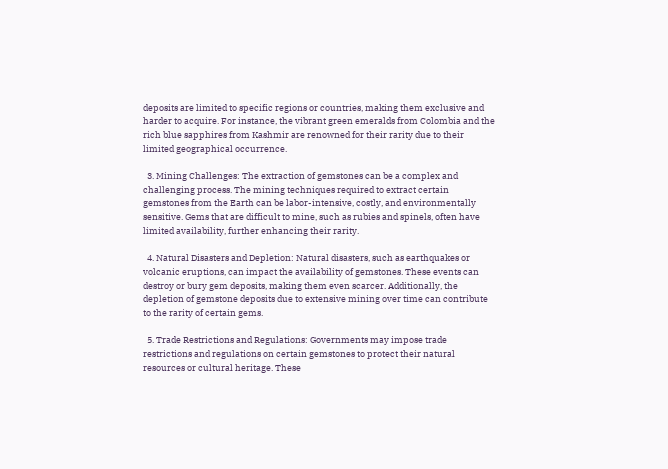deposits are limited to specific regions or countries, making them exclusive and harder to acquire. For instance, the vibrant green emeralds from Colombia and the rich blue sapphires from Kashmir are renowned for their rarity due to their limited geographical occurrence.

  3. Mining Challenges: The extraction of gemstones can be a complex and challenging process. The mining techniques required to extract certain gemstones from the Earth can be labor-intensive, costly, and environmentally sensitive. Gems that are difficult to mine, such as rubies and spinels, often have limited availability, further enhancing their rarity.

  4. Natural Disasters and Depletion: Natural disasters, such as earthquakes or volcanic eruptions, can impact the availability of gemstones. These events can destroy or bury gem deposits, making them even scarcer. Additionally, the depletion of gemstone deposits due to extensive mining over time can contribute to the rarity of certain gems.

  5. Trade Restrictions and Regulations: Governments may impose trade restrictions and regulations on certain gemstones to protect their natural resources or cultural heritage. These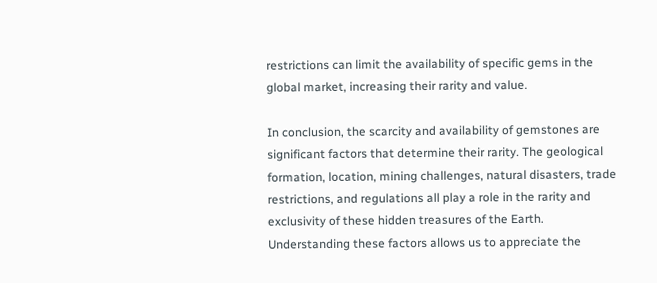restrictions can limit the availability of specific gems in the global market, increasing their rarity and value.

In conclusion, the scarcity and availability of gemstones are significant factors that determine their rarity. The geological formation, location, mining challenges, natural disasters, trade restrictions, and regulations all play a role in the rarity and exclusivity of these hidden treasures of the Earth. Understanding these factors allows us to appreciate the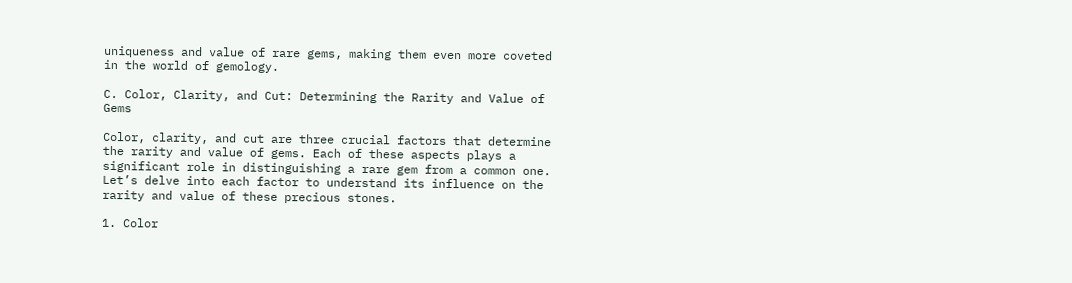uniqueness and value of rare gems, making them even more coveted in the world of gemology.

C. Color, Clarity, and Cut: Determining the Rarity and Value of Gems

Color, clarity, and cut are three crucial factors that determine the rarity and value of gems. Each of these aspects plays a significant role in distinguishing a rare gem from a common one. Let’s delve into each factor to understand its influence on the rarity and value of these precious stones.

1. Color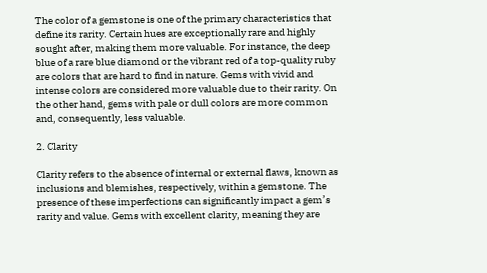The color of a gemstone is one of the primary characteristics that define its rarity. Certain hues are exceptionally rare and highly sought after, making them more valuable. For instance, the deep blue of a rare blue diamond or the vibrant red of a top-quality ruby are colors that are hard to find in nature. Gems with vivid and intense colors are considered more valuable due to their rarity. On the other hand, gems with pale or dull colors are more common and, consequently, less valuable.

2. Clarity

Clarity refers to the absence of internal or external flaws, known as inclusions and blemishes, respectively, within a gemstone. The presence of these imperfections can significantly impact a gem’s rarity and value. Gems with excellent clarity, meaning they are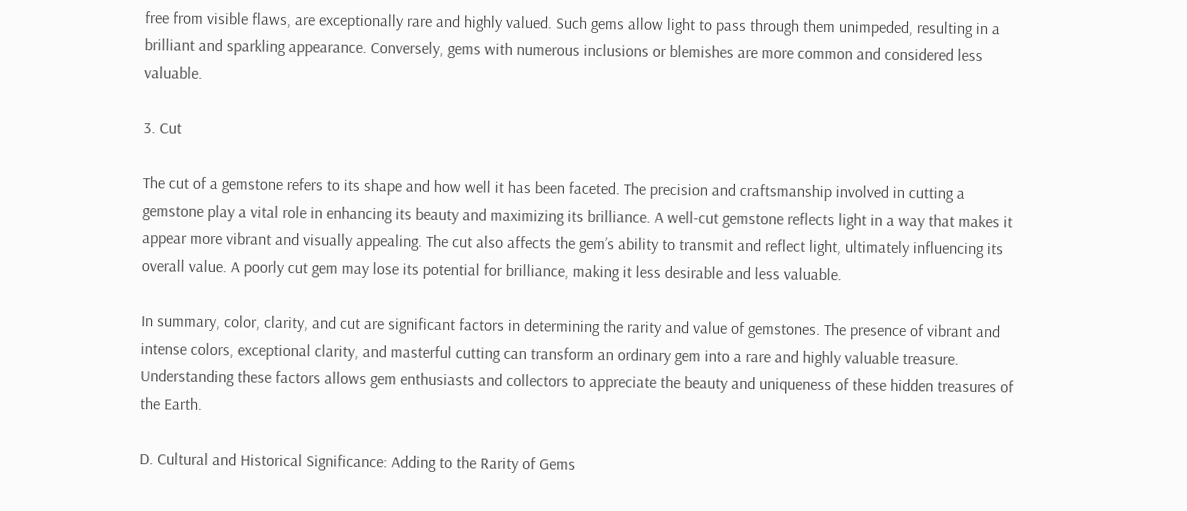free from visible flaws, are exceptionally rare and highly valued. Such gems allow light to pass through them unimpeded, resulting in a brilliant and sparkling appearance. Conversely, gems with numerous inclusions or blemishes are more common and considered less valuable.

3. Cut

The cut of a gemstone refers to its shape and how well it has been faceted. The precision and craftsmanship involved in cutting a gemstone play a vital role in enhancing its beauty and maximizing its brilliance. A well-cut gemstone reflects light in a way that makes it appear more vibrant and visually appealing. The cut also affects the gem’s ability to transmit and reflect light, ultimately influencing its overall value. A poorly cut gem may lose its potential for brilliance, making it less desirable and less valuable.

In summary, color, clarity, and cut are significant factors in determining the rarity and value of gemstones. The presence of vibrant and intense colors, exceptional clarity, and masterful cutting can transform an ordinary gem into a rare and highly valuable treasure. Understanding these factors allows gem enthusiasts and collectors to appreciate the beauty and uniqueness of these hidden treasures of the Earth.

D. Cultural and Historical Significance: Adding to the Rarity of Gems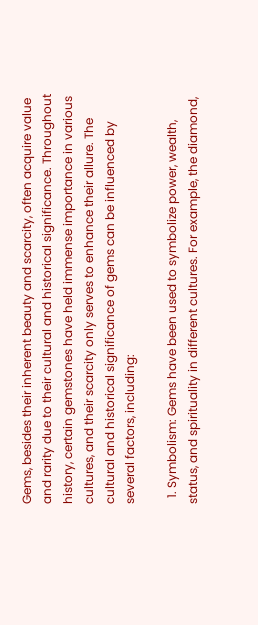Gems, besides their inherent beauty and scarcity, often acquire value and rarity due to their cultural and historical significance. Throughout history, certain gemstones have held immense importance in various cultures, and their scarcity only serves to enhance their allure. The cultural and historical significance of gems can be influenced by several factors, including:

  1. Symbolism: Gems have been used to symbolize power, wealth, status, and spirituality in different cultures. For example, the diamond,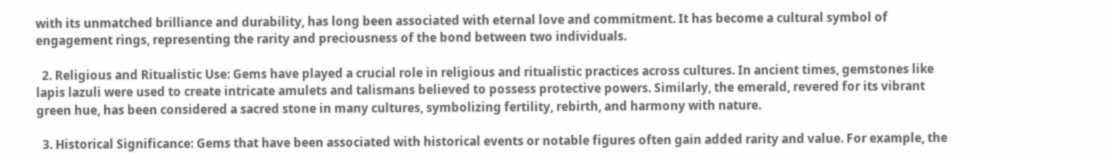with its unmatched brilliance and durability, has long been associated with eternal love and commitment. It has become a cultural symbol of engagement rings, representing the rarity and preciousness of the bond between two individuals.

  2. Religious and Ritualistic Use: Gems have played a crucial role in religious and ritualistic practices across cultures. In ancient times, gemstones like lapis lazuli were used to create intricate amulets and talismans believed to possess protective powers. Similarly, the emerald, revered for its vibrant green hue, has been considered a sacred stone in many cultures, symbolizing fertility, rebirth, and harmony with nature.

  3. Historical Significance: Gems that have been associated with historical events or notable figures often gain added rarity and value. For example, the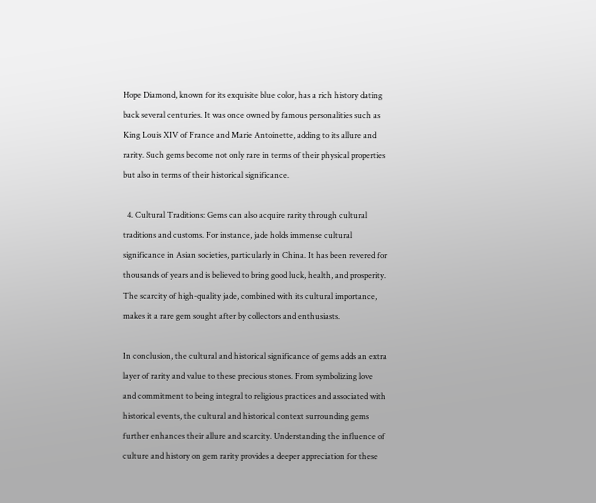Hope Diamond, known for its exquisite blue color, has a rich history dating back several centuries. It was once owned by famous personalities such as King Louis XIV of France and Marie Antoinette, adding to its allure and rarity. Such gems become not only rare in terms of their physical properties but also in terms of their historical significance.

  4. Cultural Traditions: Gems can also acquire rarity through cultural traditions and customs. For instance, jade holds immense cultural significance in Asian societies, particularly in China. It has been revered for thousands of years and is believed to bring good luck, health, and prosperity. The scarcity of high-quality jade, combined with its cultural importance, makes it a rare gem sought after by collectors and enthusiasts.

In conclusion, the cultural and historical significance of gems adds an extra layer of rarity and value to these precious stones. From symbolizing love and commitment to being integral to religious practices and associated with historical events, the cultural and historical context surrounding gems further enhances their allure and scarcity. Understanding the influence of culture and history on gem rarity provides a deeper appreciation for these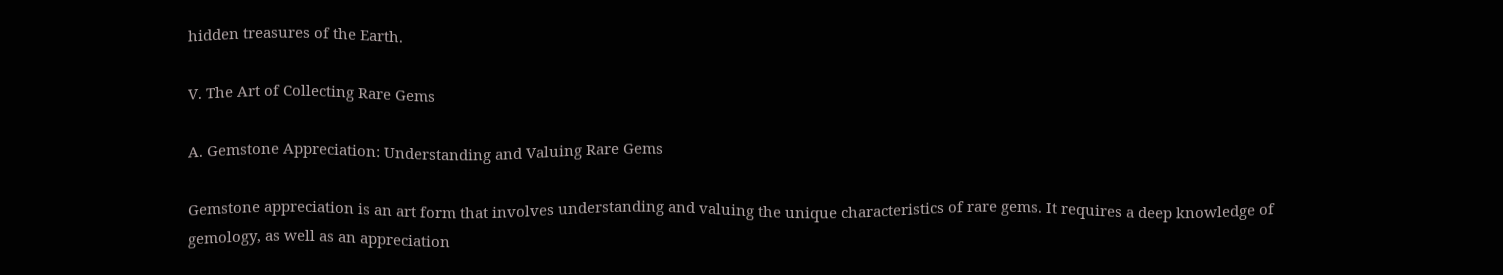hidden treasures of the Earth.

V. The Art of Collecting Rare Gems

A. Gemstone Appreciation: Understanding and Valuing Rare Gems

Gemstone appreciation is an art form that involves understanding and valuing the unique characteristics of rare gems. It requires a deep knowledge of gemology, as well as an appreciation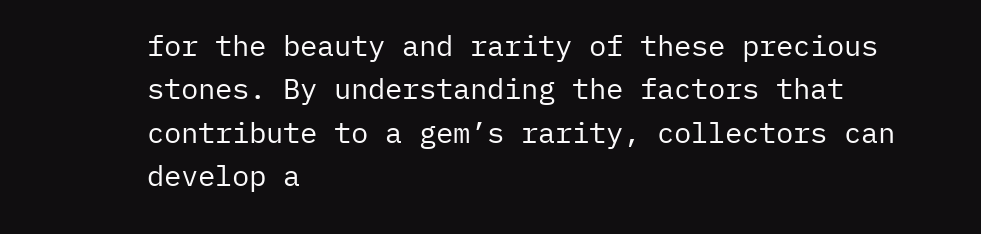for the beauty and rarity of these precious stones. By understanding the factors that contribute to a gem’s rarity, collectors can develop a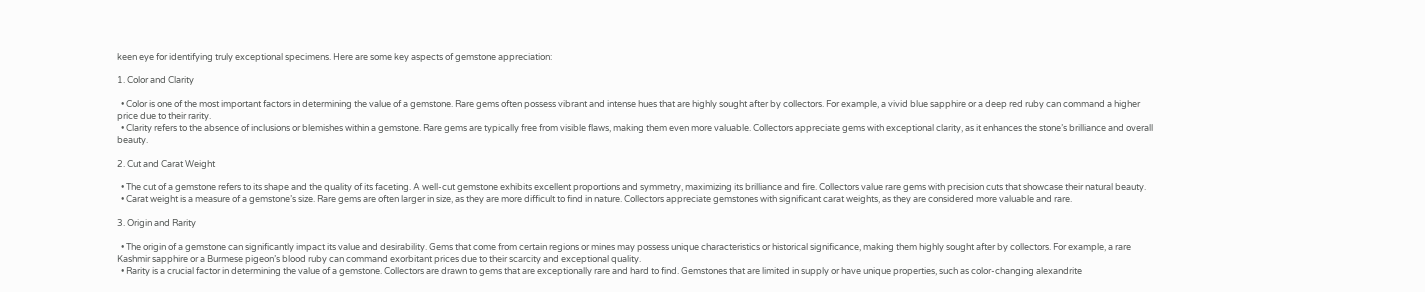keen eye for identifying truly exceptional specimens. Here are some key aspects of gemstone appreciation:

1. Color and Clarity

  • Color is one of the most important factors in determining the value of a gemstone. Rare gems often possess vibrant and intense hues that are highly sought after by collectors. For example, a vivid blue sapphire or a deep red ruby can command a higher price due to their rarity.
  • Clarity refers to the absence of inclusions or blemishes within a gemstone. Rare gems are typically free from visible flaws, making them even more valuable. Collectors appreciate gems with exceptional clarity, as it enhances the stone’s brilliance and overall beauty.

2. Cut and Carat Weight

  • The cut of a gemstone refers to its shape and the quality of its faceting. A well-cut gemstone exhibits excellent proportions and symmetry, maximizing its brilliance and fire. Collectors value rare gems with precision cuts that showcase their natural beauty.
  • Carat weight is a measure of a gemstone’s size. Rare gems are often larger in size, as they are more difficult to find in nature. Collectors appreciate gemstones with significant carat weights, as they are considered more valuable and rare.

3. Origin and Rarity

  • The origin of a gemstone can significantly impact its value and desirability. Gems that come from certain regions or mines may possess unique characteristics or historical significance, making them highly sought after by collectors. For example, a rare Kashmir sapphire or a Burmese pigeon’s blood ruby can command exorbitant prices due to their scarcity and exceptional quality.
  • Rarity is a crucial factor in determining the value of a gemstone. Collectors are drawn to gems that are exceptionally rare and hard to find. Gemstones that are limited in supply or have unique properties, such as color-changing alexandrite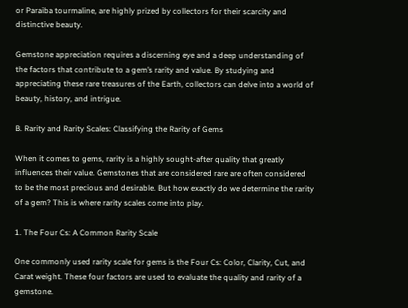or Paraiba tourmaline, are highly prized by collectors for their scarcity and distinctive beauty.

Gemstone appreciation requires a discerning eye and a deep understanding of the factors that contribute to a gem’s rarity and value. By studying and appreciating these rare treasures of the Earth, collectors can delve into a world of beauty, history, and intrigue.

B. Rarity and Rarity Scales: Classifying the Rarity of Gems

When it comes to gems, rarity is a highly sought-after quality that greatly influences their value. Gemstones that are considered rare are often considered to be the most precious and desirable. But how exactly do we determine the rarity of a gem? This is where rarity scales come into play.

1. The Four Cs: A Common Rarity Scale

One commonly used rarity scale for gems is the Four Cs: Color, Clarity, Cut, and Carat weight. These four factors are used to evaluate the quality and rarity of a gemstone.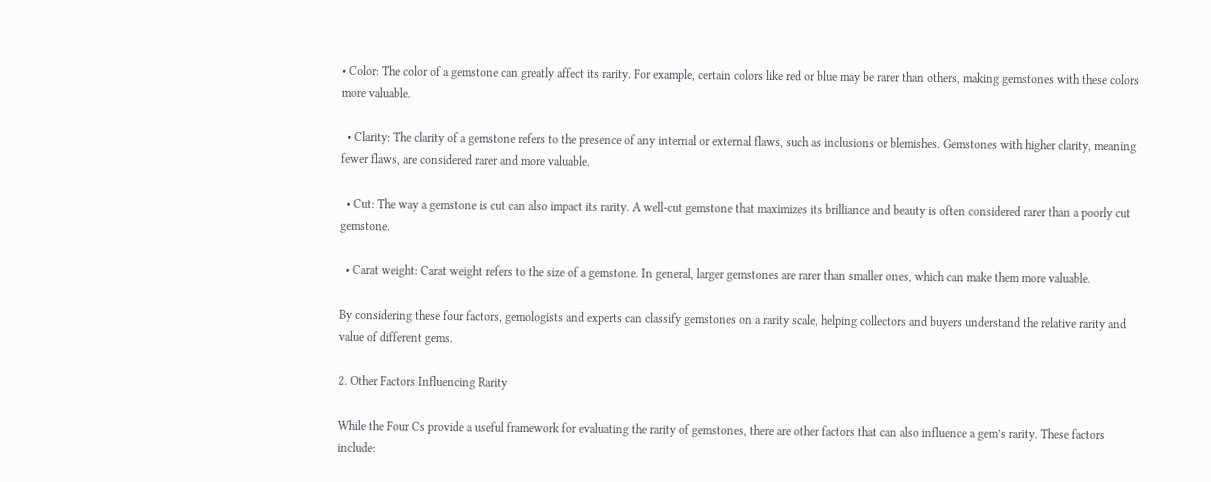• Color: The color of a gemstone can greatly affect its rarity. For example, certain colors like red or blue may be rarer than others, making gemstones with these colors more valuable.

  • Clarity: The clarity of a gemstone refers to the presence of any internal or external flaws, such as inclusions or blemishes. Gemstones with higher clarity, meaning fewer flaws, are considered rarer and more valuable.

  • Cut: The way a gemstone is cut can also impact its rarity. A well-cut gemstone that maximizes its brilliance and beauty is often considered rarer than a poorly cut gemstone.

  • Carat weight: Carat weight refers to the size of a gemstone. In general, larger gemstones are rarer than smaller ones, which can make them more valuable.

By considering these four factors, gemologists and experts can classify gemstones on a rarity scale, helping collectors and buyers understand the relative rarity and value of different gems.

2. Other Factors Influencing Rarity

While the Four Cs provide a useful framework for evaluating the rarity of gemstones, there are other factors that can also influence a gem’s rarity. These factors include: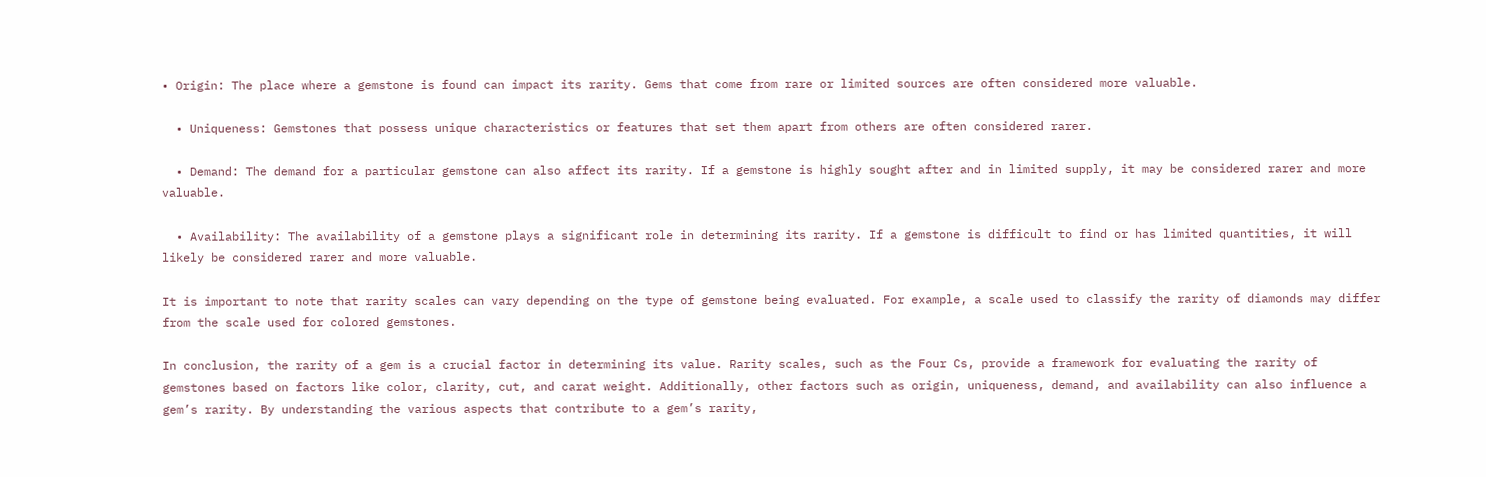• Origin: The place where a gemstone is found can impact its rarity. Gems that come from rare or limited sources are often considered more valuable.

  • Uniqueness: Gemstones that possess unique characteristics or features that set them apart from others are often considered rarer.

  • Demand: The demand for a particular gemstone can also affect its rarity. If a gemstone is highly sought after and in limited supply, it may be considered rarer and more valuable.

  • Availability: The availability of a gemstone plays a significant role in determining its rarity. If a gemstone is difficult to find or has limited quantities, it will likely be considered rarer and more valuable.

It is important to note that rarity scales can vary depending on the type of gemstone being evaluated. For example, a scale used to classify the rarity of diamonds may differ from the scale used for colored gemstones.

In conclusion, the rarity of a gem is a crucial factor in determining its value. Rarity scales, such as the Four Cs, provide a framework for evaluating the rarity of gemstones based on factors like color, clarity, cut, and carat weight. Additionally, other factors such as origin, uniqueness, demand, and availability can also influence a gem’s rarity. By understanding the various aspects that contribute to a gem’s rarity,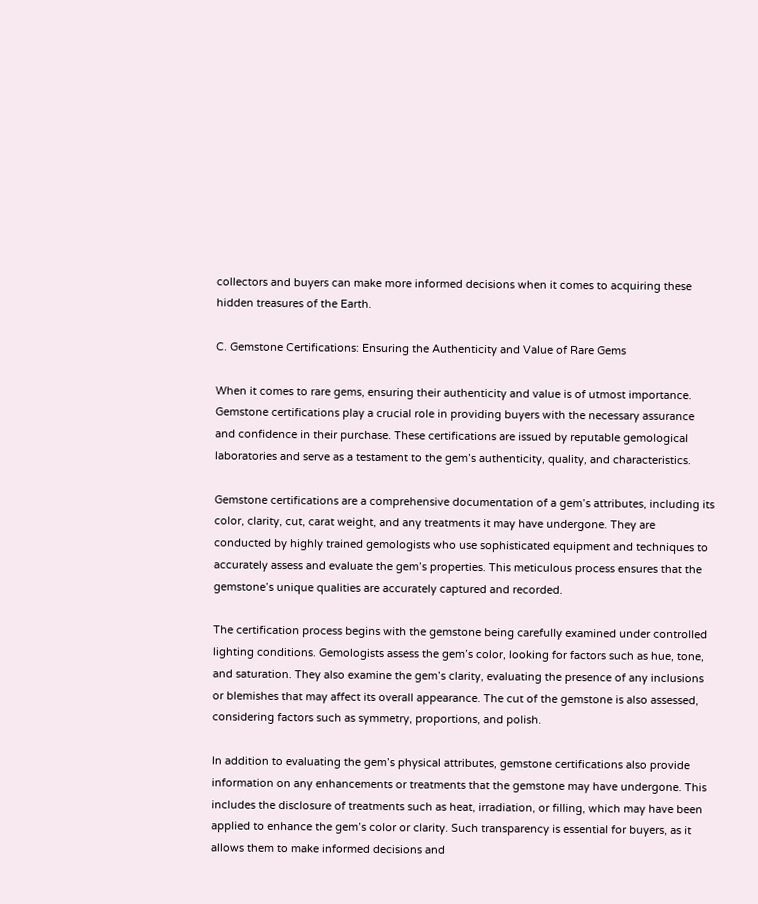collectors and buyers can make more informed decisions when it comes to acquiring these hidden treasures of the Earth.

C. Gemstone Certifications: Ensuring the Authenticity and Value of Rare Gems

When it comes to rare gems, ensuring their authenticity and value is of utmost importance. Gemstone certifications play a crucial role in providing buyers with the necessary assurance and confidence in their purchase. These certifications are issued by reputable gemological laboratories and serve as a testament to the gem’s authenticity, quality, and characteristics.

Gemstone certifications are a comprehensive documentation of a gem’s attributes, including its color, clarity, cut, carat weight, and any treatments it may have undergone. They are conducted by highly trained gemologists who use sophisticated equipment and techniques to accurately assess and evaluate the gem’s properties. This meticulous process ensures that the gemstone’s unique qualities are accurately captured and recorded.

The certification process begins with the gemstone being carefully examined under controlled lighting conditions. Gemologists assess the gem’s color, looking for factors such as hue, tone, and saturation. They also examine the gem’s clarity, evaluating the presence of any inclusions or blemishes that may affect its overall appearance. The cut of the gemstone is also assessed, considering factors such as symmetry, proportions, and polish.

In addition to evaluating the gem’s physical attributes, gemstone certifications also provide information on any enhancements or treatments that the gemstone may have undergone. This includes the disclosure of treatments such as heat, irradiation, or filling, which may have been applied to enhance the gem’s color or clarity. Such transparency is essential for buyers, as it allows them to make informed decisions and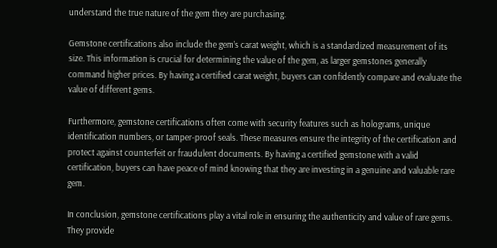understand the true nature of the gem they are purchasing.

Gemstone certifications also include the gem’s carat weight, which is a standardized measurement of its size. This information is crucial for determining the value of the gem, as larger gemstones generally command higher prices. By having a certified carat weight, buyers can confidently compare and evaluate the value of different gems.

Furthermore, gemstone certifications often come with security features such as holograms, unique identification numbers, or tamper-proof seals. These measures ensure the integrity of the certification and protect against counterfeit or fraudulent documents. By having a certified gemstone with a valid certification, buyers can have peace of mind knowing that they are investing in a genuine and valuable rare gem.

In conclusion, gemstone certifications play a vital role in ensuring the authenticity and value of rare gems. They provide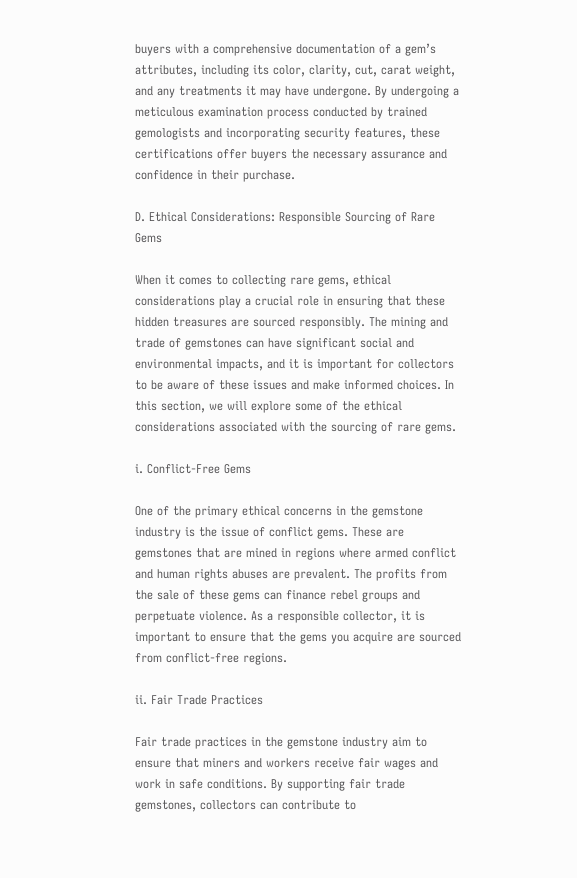buyers with a comprehensive documentation of a gem’s attributes, including its color, clarity, cut, carat weight, and any treatments it may have undergone. By undergoing a meticulous examination process conducted by trained gemologists and incorporating security features, these certifications offer buyers the necessary assurance and confidence in their purchase.

D. Ethical Considerations: Responsible Sourcing of Rare Gems

When it comes to collecting rare gems, ethical considerations play a crucial role in ensuring that these hidden treasures are sourced responsibly. The mining and trade of gemstones can have significant social and environmental impacts, and it is important for collectors to be aware of these issues and make informed choices. In this section, we will explore some of the ethical considerations associated with the sourcing of rare gems.

i. Conflict-Free Gems

One of the primary ethical concerns in the gemstone industry is the issue of conflict gems. These are gemstones that are mined in regions where armed conflict and human rights abuses are prevalent. The profits from the sale of these gems can finance rebel groups and perpetuate violence. As a responsible collector, it is important to ensure that the gems you acquire are sourced from conflict-free regions.

ii. Fair Trade Practices

Fair trade practices in the gemstone industry aim to ensure that miners and workers receive fair wages and work in safe conditions. By supporting fair trade gemstones, collectors can contribute to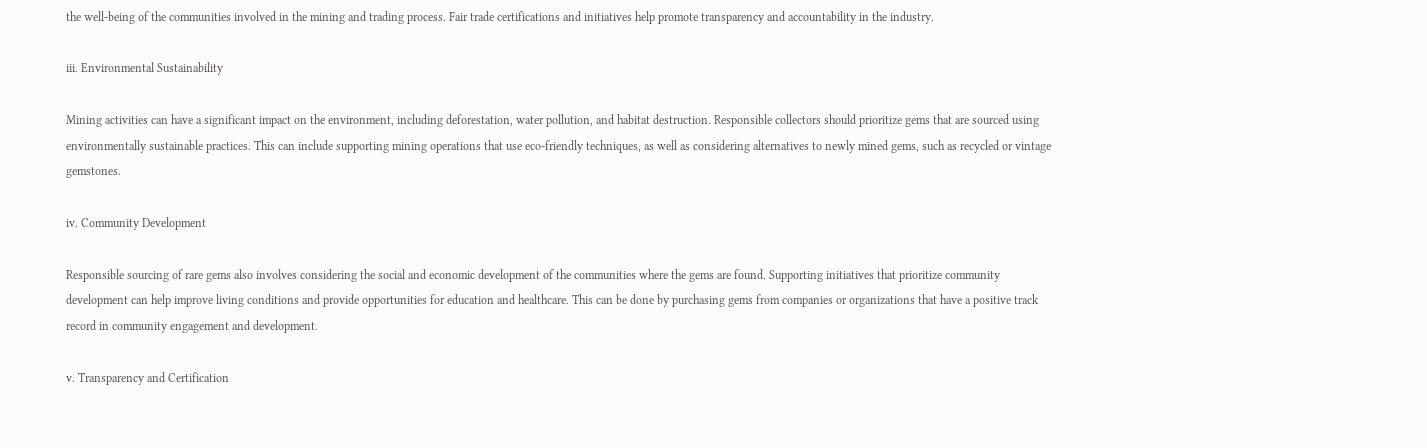the well-being of the communities involved in the mining and trading process. Fair trade certifications and initiatives help promote transparency and accountability in the industry.

iii. Environmental Sustainability

Mining activities can have a significant impact on the environment, including deforestation, water pollution, and habitat destruction. Responsible collectors should prioritize gems that are sourced using environmentally sustainable practices. This can include supporting mining operations that use eco-friendly techniques, as well as considering alternatives to newly mined gems, such as recycled or vintage gemstones.

iv. Community Development

Responsible sourcing of rare gems also involves considering the social and economic development of the communities where the gems are found. Supporting initiatives that prioritize community development can help improve living conditions and provide opportunities for education and healthcare. This can be done by purchasing gems from companies or organizations that have a positive track record in community engagement and development.

v. Transparency and Certification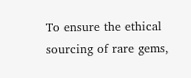To ensure the ethical sourcing of rare gems,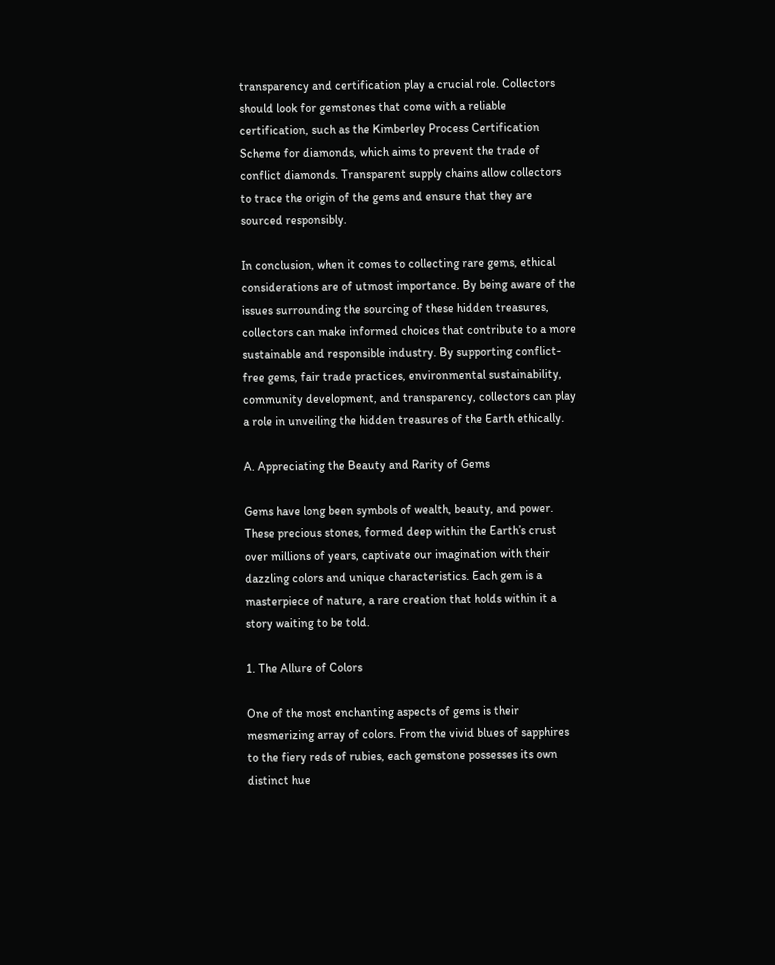transparency and certification play a crucial role. Collectors should look for gemstones that come with a reliable certification, such as the Kimberley Process Certification Scheme for diamonds, which aims to prevent the trade of conflict diamonds. Transparent supply chains allow collectors to trace the origin of the gems and ensure that they are sourced responsibly.

In conclusion, when it comes to collecting rare gems, ethical considerations are of utmost importance. By being aware of the issues surrounding the sourcing of these hidden treasures, collectors can make informed choices that contribute to a more sustainable and responsible industry. By supporting conflict-free gems, fair trade practices, environmental sustainability, community development, and transparency, collectors can play a role in unveiling the hidden treasures of the Earth ethically.

A. Appreciating the Beauty and Rarity of Gems

Gems have long been symbols of wealth, beauty, and power. These precious stones, formed deep within the Earth’s crust over millions of years, captivate our imagination with their dazzling colors and unique characteristics. Each gem is a masterpiece of nature, a rare creation that holds within it a story waiting to be told.

1. The Allure of Colors

One of the most enchanting aspects of gems is their mesmerizing array of colors. From the vivid blues of sapphires to the fiery reds of rubies, each gemstone possesses its own distinct hue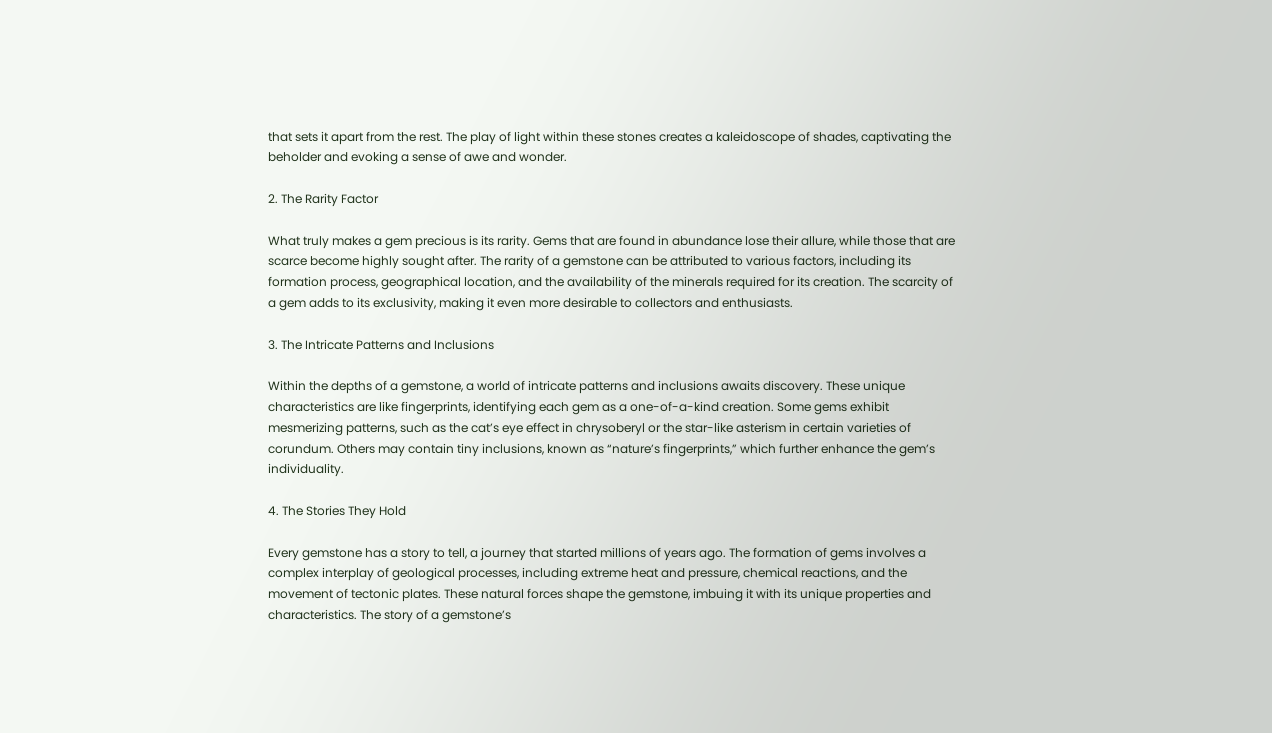that sets it apart from the rest. The play of light within these stones creates a kaleidoscope of shades, captivating the beholder and evoking a sense of awe and wonder.

2. The Rarity Factor

What truly makes a gem precious is its rarity. Gems that are found in abundance lose their allure, while those that are scarce become highly sought after. The rarity of a gemstone can be attributed to various factors, including its formation process, geographical location, and the availability of the minerals required for its creation. The scarcity of a gem adds to its exclusivity, making it even more desirable to collectors and enthusiasts.

3. The Intricate Patterns and Inclusions

Within the depths of a gemstone, a world of intricate patterns and inclusions awaits discovery. These unique characteristics are like fingerprints, identifying each gem as a one-of-a-kind creation. Some gems exhibit mesmerizing patterns, such as the cat’s eye effect in chrysoberyl or the star-like asterism in certain varieties of corundum. Others may contain tiny inclusions, known as “nature’s fingerprints,” which further enhance the gem’s individuality.

4. The Stories They Hold

Every gemstone has a story to tell, a journey that started millions of years ago. The formation of gems involves a complex interplay of geological processes, including extreme heat and pressure, chemical reactions, and the movement of tectonic plates. These natural forces shape the gemstone, imbuing it with its unique properties and characteristics. The story of a gemstone’s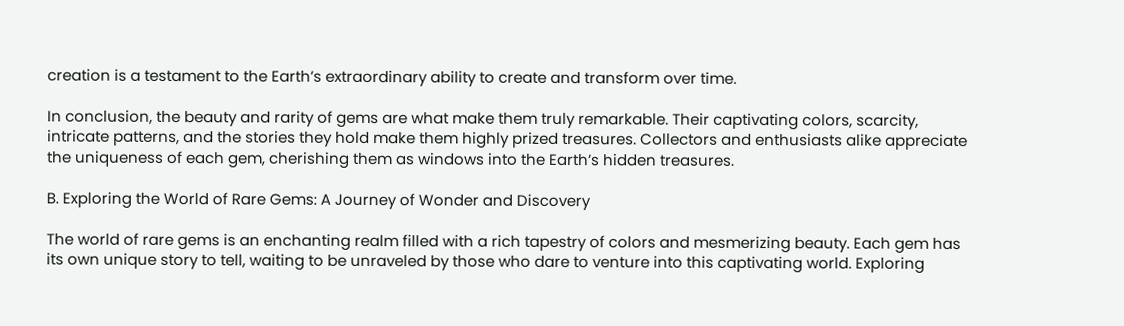creation is a testament to the Earth’s extraordinary ability to create and transform over time.

In conclusion, the beauty and rarity of gems are what make them truly remarkable. Their captivating colors, scarcity, intricate patterns, and the stories they hold make them highly prized treasures. Collectors and enthusiasts alike appreciate the uniqueness of each gem, cherishing them as windows into the Earth’s hidden treasures.

B. Exploring the World of Rare Gems: A Journey of Wonder and Discovery

The world of rare gems is an enchanting realm filled with a rich tapestry of colors and mesmerizing beauty. Each gem has its own unique story to tell, waiting to be unraveled by those who dare to venture into this captivating world. Exploring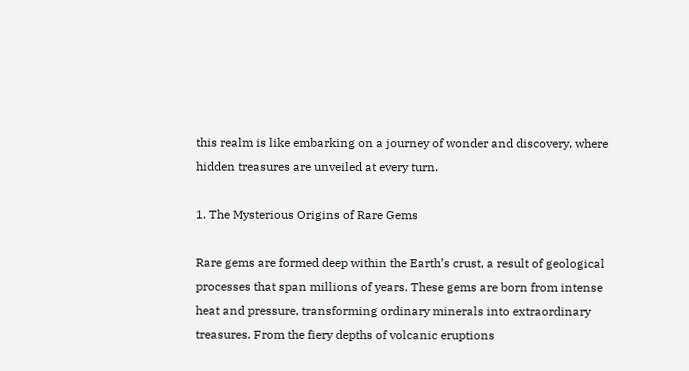this realm is like embarking on a journey of wonder and discovery, where hidden treasures are unveiled at every turn.

1. The Mysterious Origins of Rare Gems

Rare gems are formed deep within the Earth’s crust, a result of geological processes that span millions of years. These gems are born from intense heat and pressure, transforming ordinary minerals into extraordinary treasures. From the fiery depths of volcanic eruptions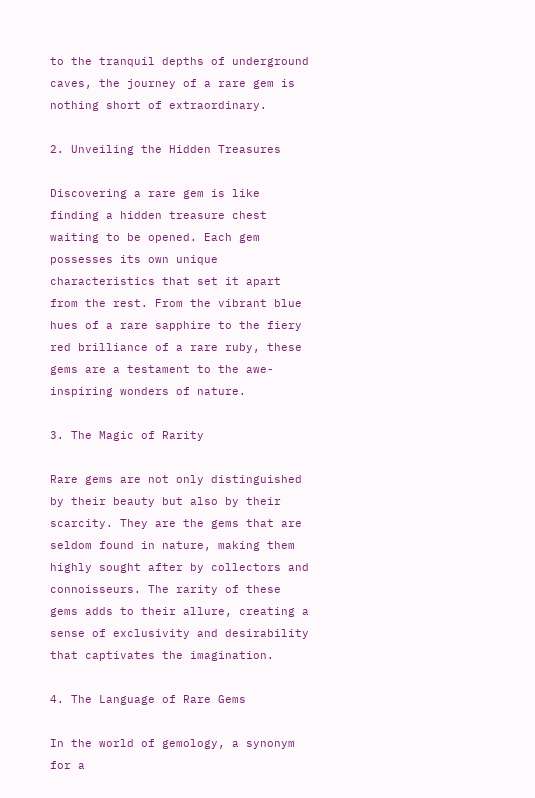to the tranquil depths of underground caves, the journey of a rare gem is nothing short of extraordinary.

2. Unveiling the Hidden Treasures

Discovering a rare gem is like finding a hidden treasure chest waiting to be opened. Each gem possesses its own unique characteristics that set it apart from the rest. From the vibrant blue hues of a rare sapphire to the fiery red brilliance of a rare ruby, these gems are a testament to the awe-inspiring wonders of nature.

3. The Magic of Rarity

Rare gems are not only distinguished by their beauty but also by their scarcity. They are the gems that are seldom found in nature, making them highly sought after by collectors and connoisseurs. The rarity of these gems adds to their allure, creating a sense of exclusivity and desirability that captivates the imagination.

4. The Language of Rare Gems

In the world of gemology, a synonym for a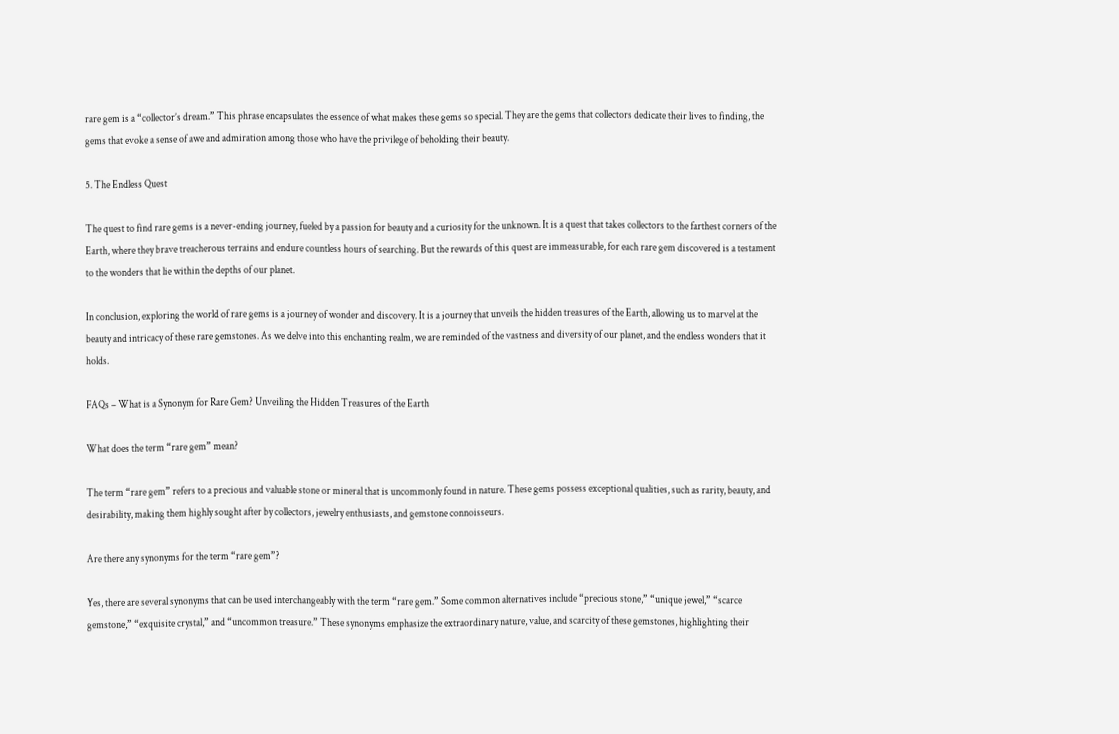rare gem is a “collector’s dream.” This phrase encapsulates the essence of what makes these gems so special. They are the gems that collectors dedicate their lives to finding, the gems that evoke a sense of awe and admiration among those who have the privilege of beholding their beauty.

5. The Endless Quest

The quest to find rare gems is a never-ending journey, fueled by a passion for beauty and a curiosity for the unknown. It is a quest that takes collectors to the farthest corners of the Earth, where they brave treacherous terrains and endure countless hours of searching. But the rewards of this quest are immeasurable, for each rare gem discovered is a testament to the wonders that lie within the depths of our planet.

In conclusion, exploring the world of rare gems is a journey of wonder and discovery. It is a journey that unveils the hidden treasures of the Earth, allowing us to marvel at the beauty and intricacy of these rare gemstones. As we delve into this enchanting realm, we are reminded of the vastness and diversity of our planet, and the endless wonders that it holds.

FAQs – What is a Synonym for Rare Gem? Unveiling the Hidden Treasures of the Earth

What does the term “rare gem” mean?

The term “rare gem” refers to a precious and valuable stone or mineral that is uncommonly found in nature. These gems possess exceptional qualities, such as rarity, beauty, and desirability, making them highly sought after by collectors, jewelry enthusiasts, and gemstone connoisseurs.

Are there any synonyms for the term “rare gem”?

Yes, there are several synonyms that can be used interchangeably with the term “rare gem.” Some common alternatives include “precious stone,” “unique jewel,” “scarce gemstone,” “exquisite crystal,” and “uncommon treasure.” These synonyms emphasize the extraordinary nature, value, and scarcity of these gemstones, highlighting their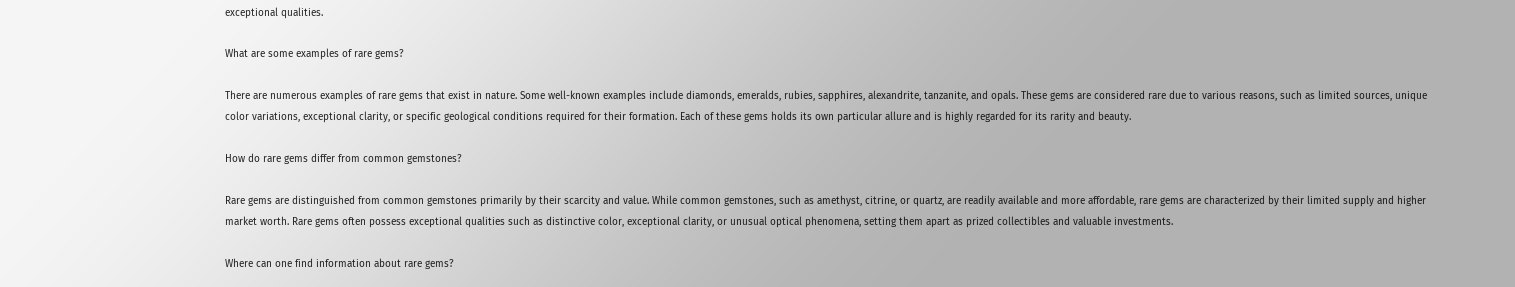exceptional qualities.

What are some examples of rare gems?

There are numerous examples of rare gems that exist in nature. Some well-known examples include diamonds, emeralds, rubies, sapphires, alexandrite, tanzanite, and opals. These gems are considered rare due to various reasons, such as limited sources, unique color variations, exceptional clarity, or specific geological conditions required for their formation. Each of these gems holds its own particular allure and is highly regarded for its rarity and beauty.

How do rare gems differ from common gemstones?

Rare gems are distinguished from common gemstones primarily by their scarcity and value. While common gemstones, such as amethyst, citrine, or quartz, are readily available and more affordable, rare gems are characterized by their limited supply and higher market worth. Rare gems often possess exceptional qualities such as distinctive color, exceptional clarity, or unusual optical phenomena, setting them apart as prized collectibles and valuable investments.

Where can one find information about rare gems?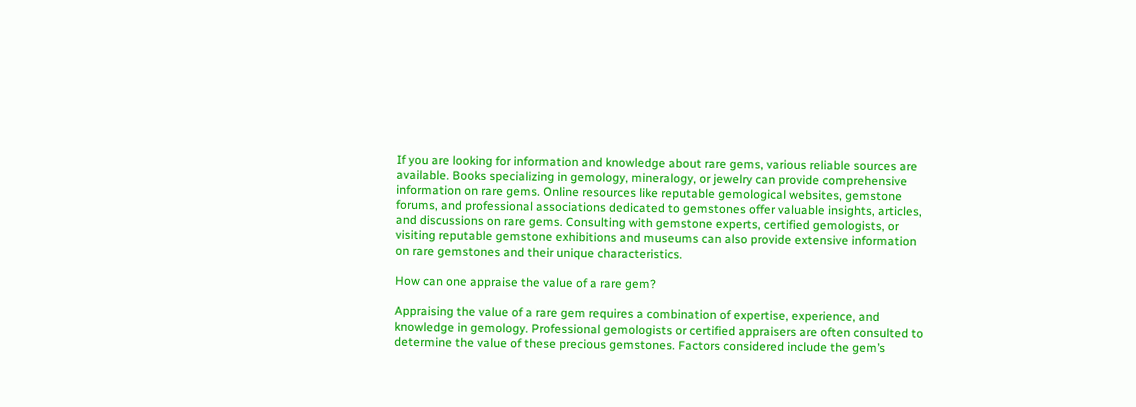If you are looking for information and knowledge about rare gems, various reliable sources are available. Books specializing in gemology, mineralogy, or jewelry can provide comprehensive information on rare gems. Online resources like reputable gemological websites, gemstone forums, and professional associations dedicated to gemstones offer valuable insights, articles, and discussions on rare gems. Consulting with gemstone experts, certified gemologists, or visiting reputable gemstone exhibitions and museums can also provide extensive information on rare gemstones and their unique characteristics.

How can one appraise the value of a rare gem?

Appraising the value of a rare gem requires a combination of expertise, experience, and knowledge in gemology. Professional gemologists or certified appraisers are often consulted to determine the value of these precious gemstones. Factors considered include the gem’s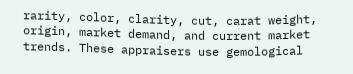rarity, color, clarity, cut, carat weight, origin, market demand, and current market trends. These appraisers use gemological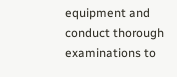equipment and conduct thorough examinations to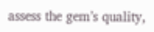assess the gem’s quality,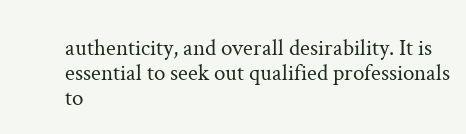authenticity, and overall desirability. It is essential to seek out qualified professionals to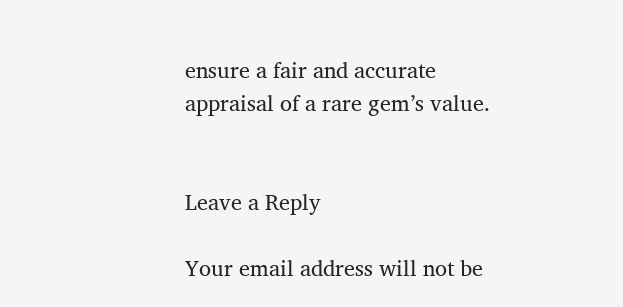ensure a fair and accurate appraisal of a rare gem’s value.


Leave a Reply

Your email address will not be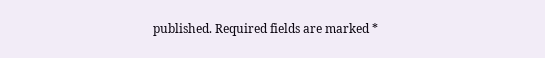published. Required fields are marked *